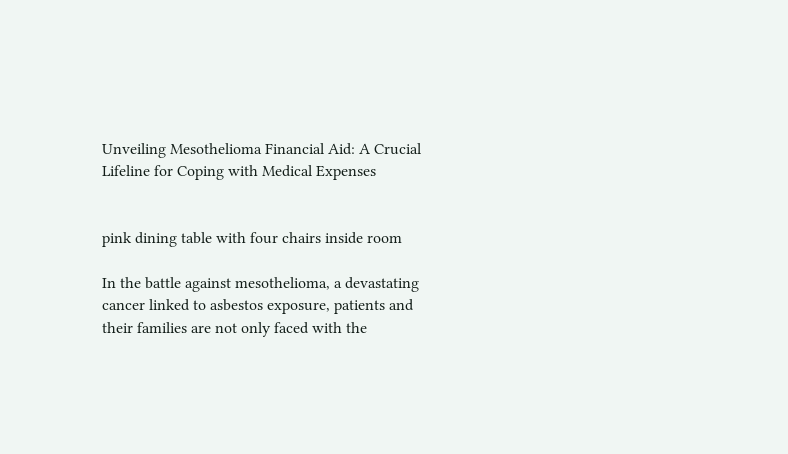Unveiling Mesothelioma Financial Aid: A Crucial Lifeline for Coping with Medical Expenses


pink dining table with four chairs inside room

In the battle against mesothelioma, a devastating cancer linked to asbestos exposure, patients and their families are not only faced with the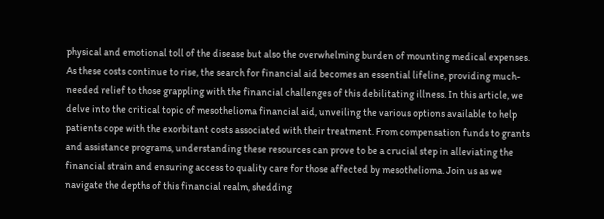physical and emotional toll of the disease but also the overwhelming burden of mounting medical expenses. As these costs continue to rise, the search for financial aid becomes an essential lifeline, providing much-needed relief to those grappling with the financial challenges of this debilitating illness. In this article, we delve into the critical topic of mesothelioma financial aid, unveiling the various options available to help patients cope with the exorbitant costs associated with their treatment. From compensation funds to grants and assistance programs, understanding these resources can prove to be a crucial step in alleviating the financial strain and ensuring access to quality care for those affected by mesothelioma. Join us as we navigate the depths of this financial realm, shedding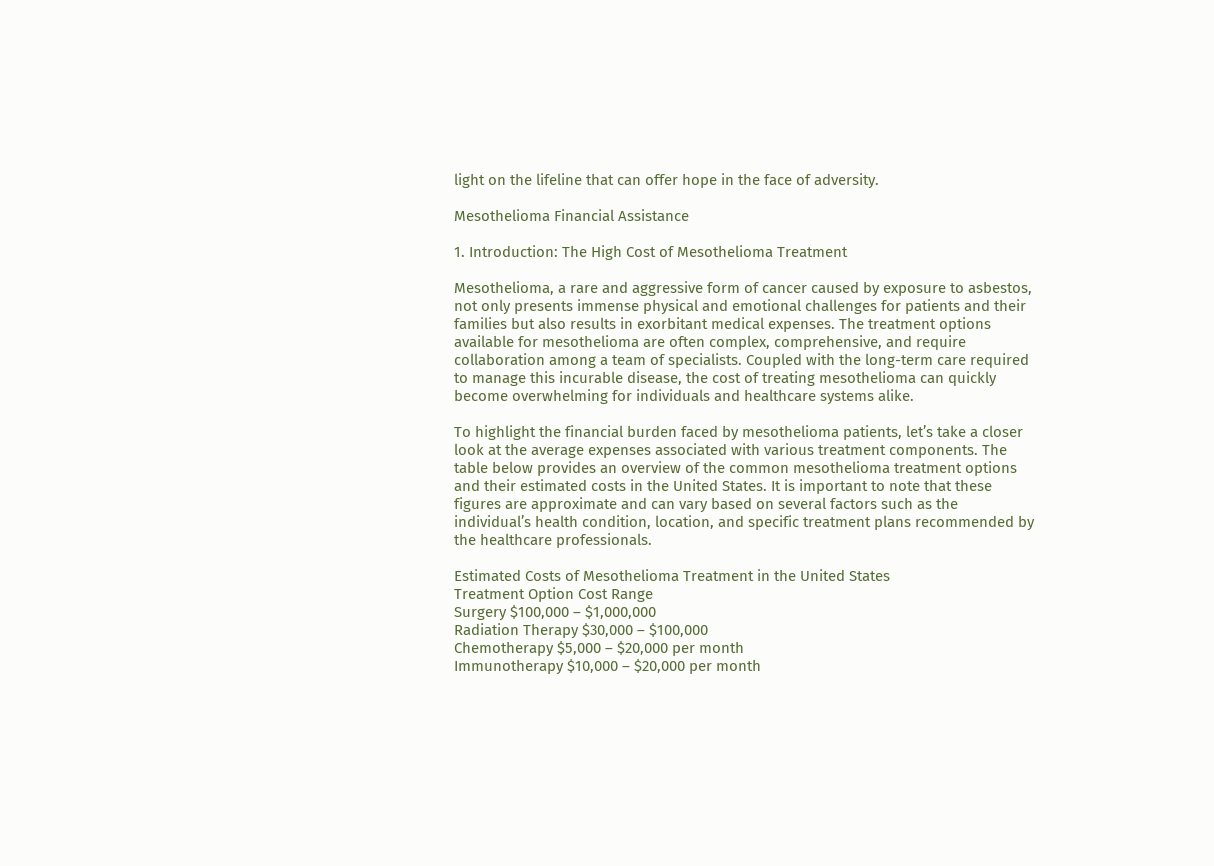light on the lifeline that can offer hope in the face of adversity.

Mesothelioma Financial Assistance

1. Introduction: The High Cost of Mesothelioma Treatment

Mesothelioma, a rare and aggressive form of cancer caused by exposure to asbestos, not only presents immense physical and emotional challenges for patients and their families but also results in exorbitant medical expenses. The treatment options available for mesothelioma are often complex, comprehensive, and require collaboration among a team of specialists. Coupled with the long-term care required to manage this incurable disease, the cost of treating mesothelioma can quickly become overwhelming for individuals and healthcare systems alike.

To highlight the financial burden faced by mesothelioma patients, let’s take a closer look at the average expenses associated with various treatment components. The table below provides an overview of the common mesothelioma treatment options and their estimated costs in the United States. It is important to note that these figures are approximate and can vary based on several factors such as the individual’s health condition, location, and specific treatment plans recommended by the healthcare professionals.

Estimated Costs of Mesothelioma Treatment in the United States
Treatment Option Cost Range
Surgery $100,000 – $1,000,000
Radiation Therapy $30,000 – $100,000
Chemotherapy $5,000 – $20,000 per month
Immunotherapy $10,000 – $20,000 per month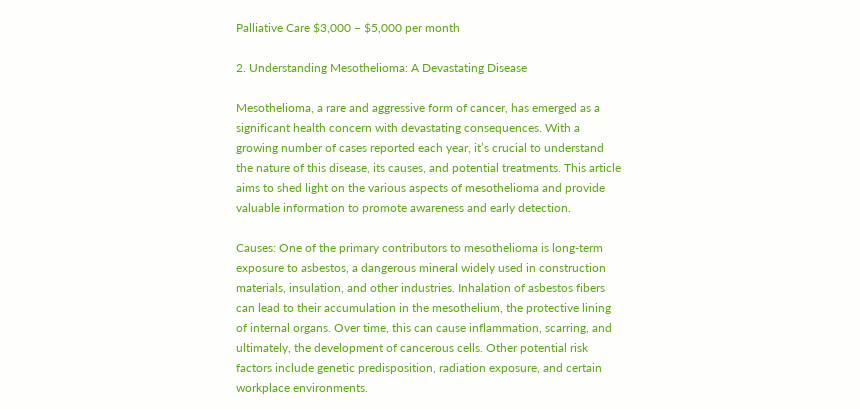Palliative Care $3,000 – $5,000 per month

2. Understanding Mesothelioma: A Devastating Disease

Mesothelioma, a rare and aggressive form of cancer, has emerged as a significant health concern with devastating consequences. With a growing number of cases reported each year, it’s crucial to understand the nature of this disease, its causes, and potential treatments. This article aims to shed light on the various aspects of mesothelioma and provide valuable information to promote awareness and early detection.

Causes: One of the primary contributors to mesothelioma is long-term exposure to asbestos, a dangerous mineral widely used in construction materials, insulation, and other industries. Inhalation of asbestos fibers can lead to their accumulation in the mesothelium, the protective lining of internal organs. Over time, this can cause inflammation, scarring, and ultimately, the development of cancerous cells. Other potential risk factors include genetic predisposition, radiation exposure, and certain workplace environments.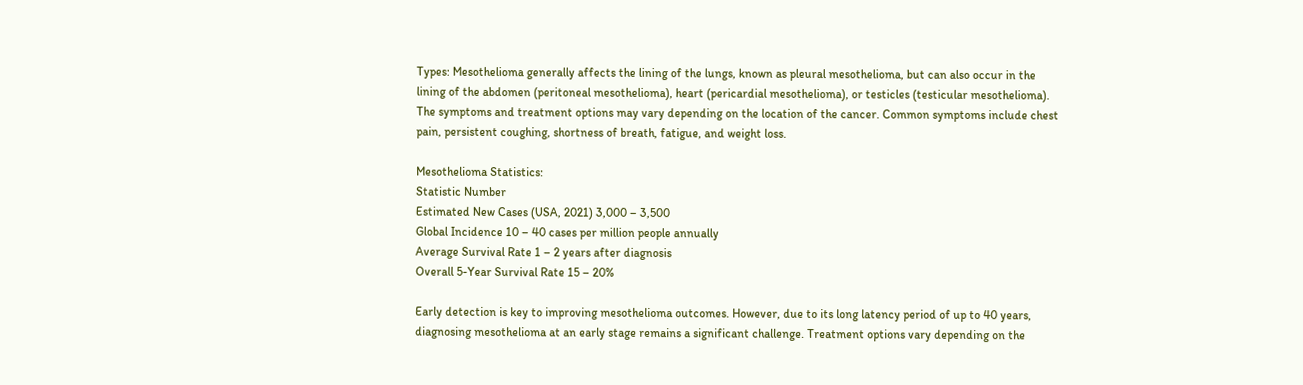Types: Mesothelioma generally affects the lining of the lungs, known as pleural mesothelioma, but can also occur in the lining of the abdomen (peritoneal mesothelioma), heart (pericardial mesothelioma), or testicles (testicular mesothelioma). The symptoms and treatment options may vary depending on the location of the cancer. Common symptoms include chest pain, persistent coughing, shortness of breath, fatigue, and weight loss.

Mesothelioma Statistics:
Statistic Number
Estimated New Cases (USA, 2021) 3,000 – 3,500
Global Incidence 10 – 40 cases per million people annually
Average Survival Rate 1 – 2 years after diagnosis
Overall 5-Year Survival Rate 15 – 20%

Early detection is key to improving mesothelioma outcomes. However, due to its long latency period of up to 40 years, diagnosing mesothelioma at an early stage remains a significant challenge. Treatment options vary depending on the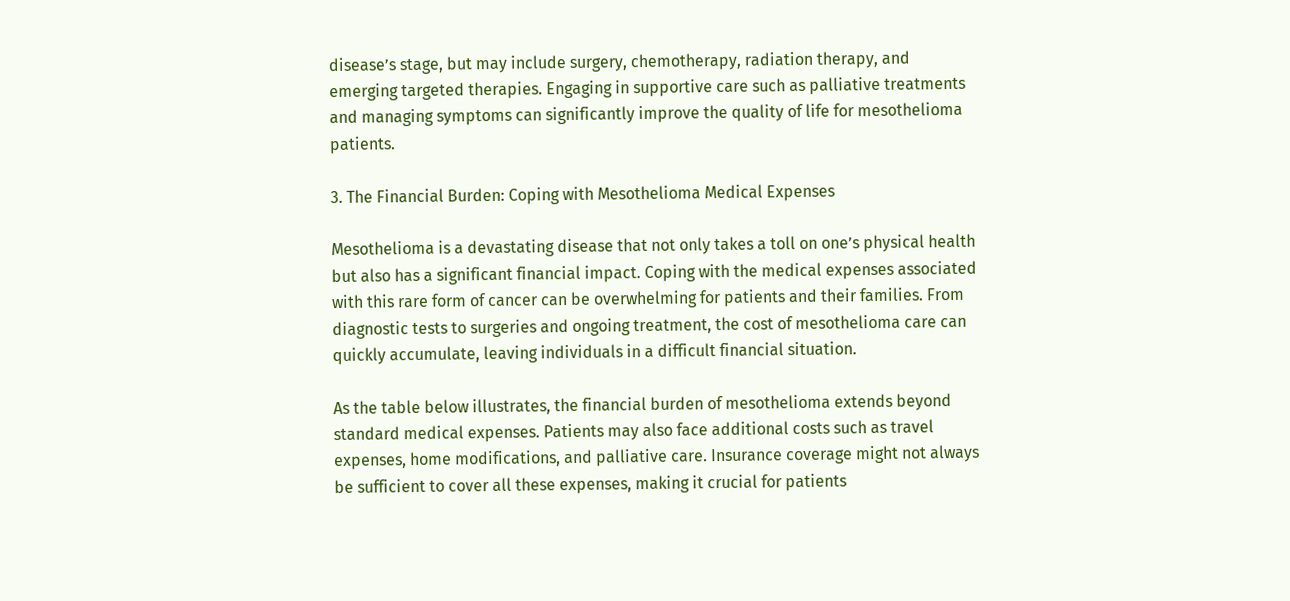disease’s stage, but may include surgery, chemotherapy, radiation therapy, and emerging targeted therapies. Engaging in supportive care such as palliative treatments and managing symptoms can significantly improve the quality of life for mesothelioma patients.

3. The Financial Burden: Coping with Mesothelioma Medical Expenses

Mesothelioma is a devastating disease that not only takes a toll on one’s physical health but also has a significant financial impact. Coping with the medical expenses associated with this rare form of cancer can be overwhelming for patients and their families. From diagnostic tests to surgeries and ongoing treatment, the cost of mesothelioma care can quickly accumulate, leaving individuals in a difficult financial situation.

As the table below illustrates, the financial burden of mesothelioma extends beyond standard medical expenses. Patients may also face additional costs such as travel expenses, home modifications, and palliative care. Insurance coverage might not always be sufficient to cover all these expenses, making it crucial for patients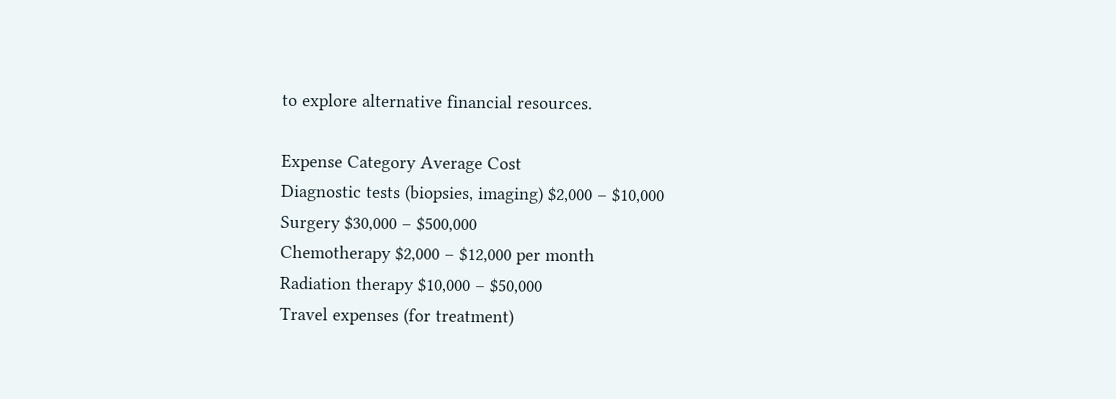to explore alternative financial resources.

Expense Category Average Cost
Diagnostic tests (biopsies, imaging) $2,000 – $10,000
Surgery $30,000 – $500,000
Chemotherapy $2,000 – $12,000 per month
Radiation therapy $10,000 – $50,000
Travel expenses (for treatment)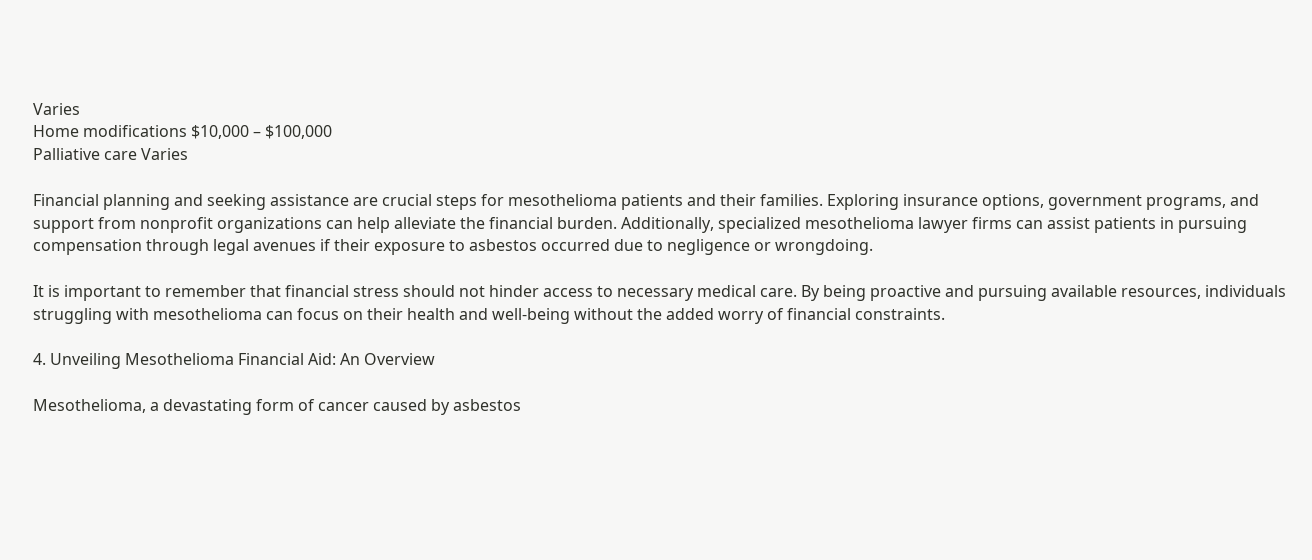Varies
Home modifications $10,000 – $100,000
Palliative care Varies

Financial planning and seeking assistance are crucial steps for mesothelioma patients and their families. Exploring insurance options, government programs, and support from nonprofit organizations can help alleviate the financial burden. Additionally, specialized mesothelioma lawyer firms can assist patients in pursuing compensation through legal avenues if their exposure to asbestos occurred due to negligence or wrongdoing.

It is important to remember that financial stress should not hinder access to necessary medical care. By being proactive and pursuing available resources, individuals struggling with mesothelioma can focus on their health and well-being without the added worry of financial constraints.

4. Unveiling Mesothelioma Financial Aid: An Overview

Mesothelioma, a devastating form of cancer caused by asbestos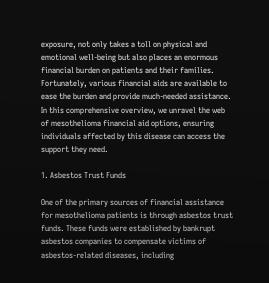exposure, not only takes a toll on physical and emotional well-being but also places an enormous financial burden on patients and their families. Fortunately, various financial aids are available to ease the burden and provide much-needed assistance. In this comprehensive overview, we unravel the web of mesothelioma financial aid options, ensuring individuals affected by this disease can access the support they need.

1. Asbestos Trust Funds

One of the primary sources of financial assistance for mesothelioma patients is through asbestos trust funds. These funds were established by bankrupt asbestos companies to compensate victims of asbestos-related diseases, including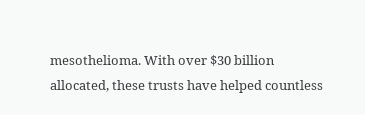mesothelioma. With over $30 billion allocated, these trusts have helped countless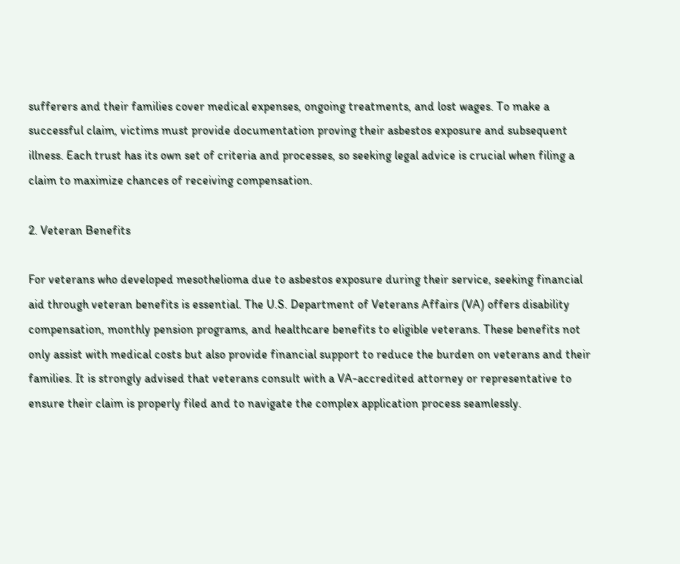sufferers and their families cover medical expenses, ongoing treatments, and lost wages. To make a successful claim, victims must provide documentation proving their asbestos exposure and subsequent illness. Each trust has its own set of criteria and processes, so seeking legal advice is crucial when filing a claim to maximize chances of receiving compensation.

2. Veteran Benefits

For veterans who developed mesothelioma due to asbestos exposure during their service, seeking financial aid through veteran benefits is essential. The U.S. Department of Veterans Affairs (VA) offers disability compensation, monthly pension programs, and healthcare benefits to eligible veterans. These benefits not only assist with medical costs but also provide financial support to reduce the burden on veterans and their families. It is strongly advised that veterans consult with a VA-accredited attorney or representative to ensure their claim is properly filed and to navigate the complex application process seamlessly.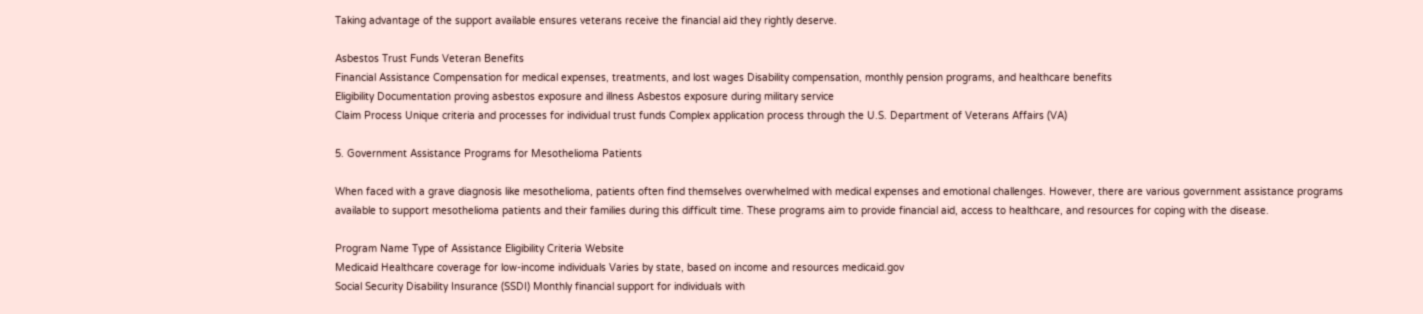Taking advantage of the support available ensures veterans receive the financial aid they rightly deserve.

Asbestos Trust Funds Veteran Benefits
Financial Assistance Compensation for medical expenses, treatments, and lost wages Disability compensation, monthly pension programs, and healthcare benefits
Eligibility Documentation proving asbestos exposure and illness Asbestos exposure during military service
Claim Process Unique criteria and processes for individual trust funds Complex application process through the U.S. Department of Veterans Affairs (VA)

5. Government Assistance Programs for Mesothelioma Patients

When faced with a grave diagnosis like mesothelioma, patients often find themselves overwhelmed with medical expenses and emotional challenges. However, there are various government assistance programs available to support mesothelioma patients and their families during this difficult time. These programs aim to provide financial aid, access to healthcare, and resources for coping with the disease.

Program Name Type of Assistance Eligibility Criteria Website
Medicaid Healthcare coverage for low-income individuals Varies by state, based on income and resources medicaid.gov
Social Security Disability Insurance (SSDI) Monthly financial support for individuals with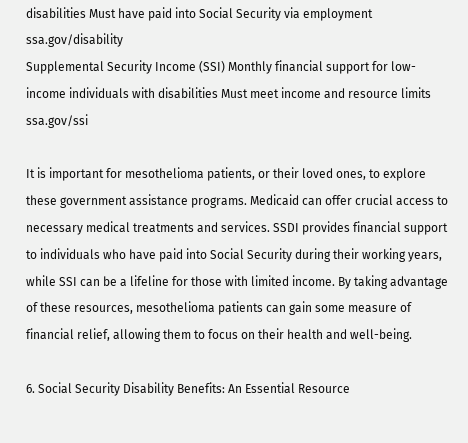disabilities Must have paid into Social Security via employment ssa.gov/disability
Supplemental Security Income (SSI) Monthly financial support for low-income individuals with disabilities Must meet income and resource limits ssa.gov/ssi

It is important for mesothelioma patients, or their loved ones, to explore these government assistance programs. Medicaid can offer crucial access to necessary medical treatments and services. SSDI provides financial support to individuals who have paid into Social Security during their working years, while SSI can be a lifeline for those with limited income. By taking advantage of these resources, mesothelioma patients can gain some measure of financial relief, allowing them to focus on their health and well-being.

6. Social Security Disability Benefits: An Essential Resource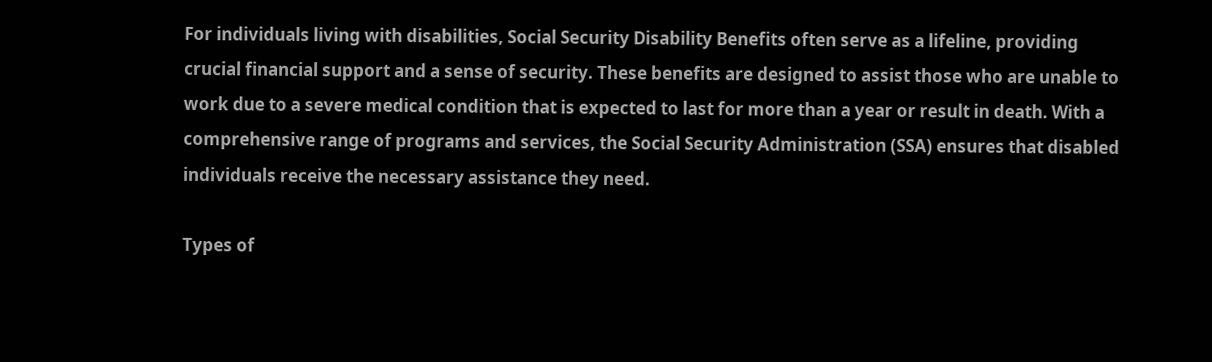For individuals living with disabilities, Social Security Disability Benefits often serve as a lifeline, providing crucial financial support and a sense of security. These benefits are designed to assist those who are unable to work due to a severe medical condition that is expected to last for more than a year or result in death. With a comprehensive range of programs and services, the Social Security Administration (SSA) ensures that disabled individuals receive the necessary assistance they need.

Types of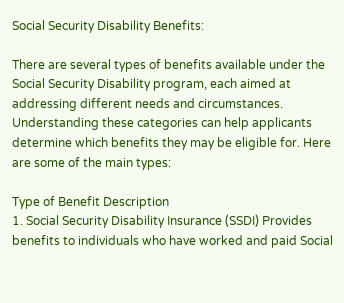Social Security Disability Benefits:

There are several types of benefits available under the Social Security Disability program, each aimed at addressing different needs and circumstances. Understanding these categories can help applicants determine which benefits they may be eligible for. Here are some of the main types:

Type of Benefit Description
1. Social Security Disability Insurance (SSDI) Provides benefits to individuals who have worked and paid Social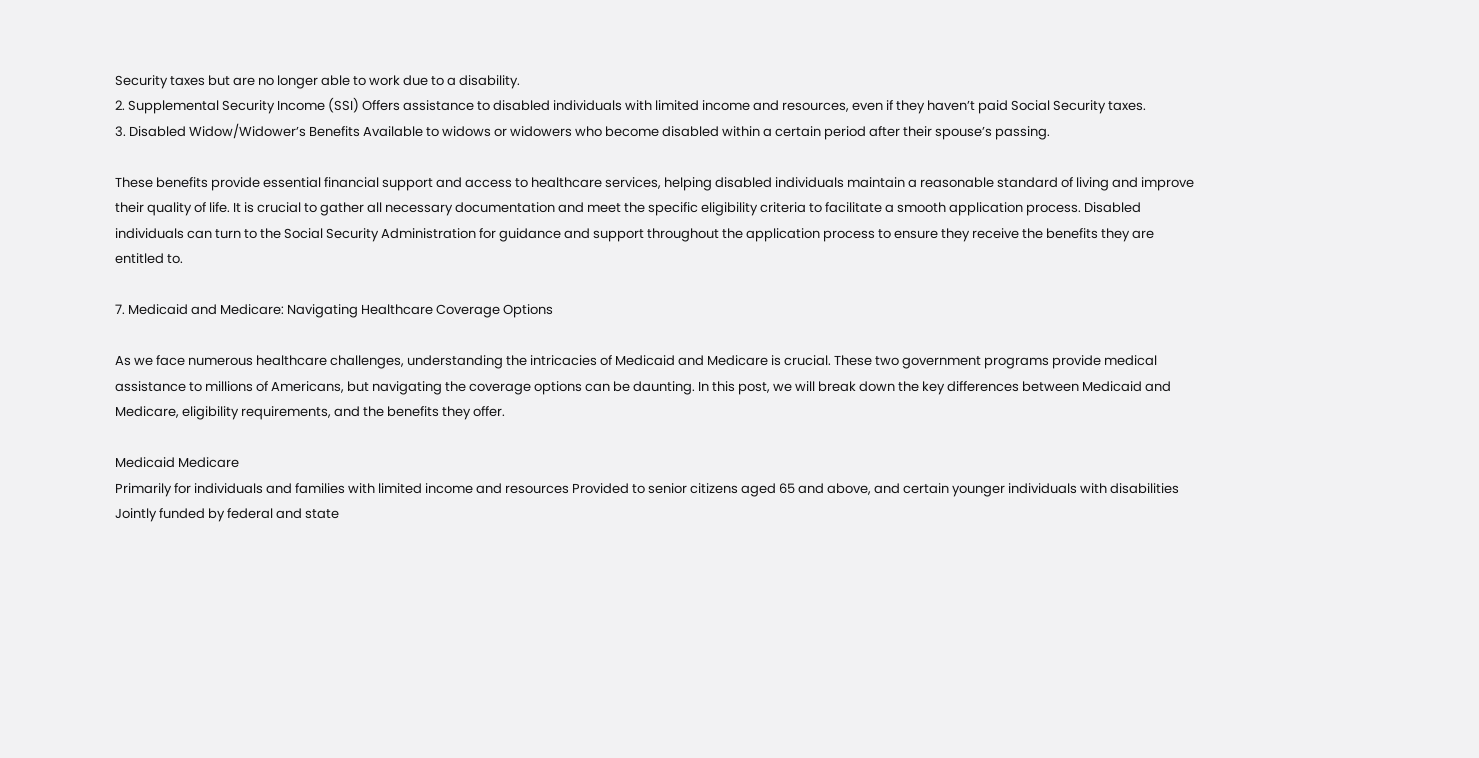Security taxes but are no longer able to work due to a disability.
2. Supplemental Security Income (SSI) Offers assistance to disabled individuals with limited income and resources, even if they haven’t paid Social Security taxes.
3. Disabled Widow/Widower’s Benefits Available to widows or widowers who become disabled within a certain period after their spouse’s passing.

These benefits provide essential financial support and access to healthcare services, helping disabled individuals maintain a reasonable standard of living and improve their quality of life. It is crucial to gather all necessary documentation and meet the specific eligibility criteria to facilitate a smooth application process. Disabled individuals can turn to the Social Security Administration for guidance and support throughout the application process to ensure they receive the benefits they are entitled to.

7. Medicaid and Medicare: Navigating Healthcare Coverage Options

As we face numerous healthcare challenges, understanding the intricacies of Medicaid and Medicare is crucial. These two government programs provide medical assistance to millions of Americans, but navigating the coverage options can be daunting. In this post, we will break down the key differences between Medicaid and Medicare, eligibility requirements, and the benefits they offer.

Medicaid Medicare
Primarily for individuals and families with limited income and resources Provided to senior citizens aged 65 and above, and certain younger individuals with disabilities
Jointly funded by federal and state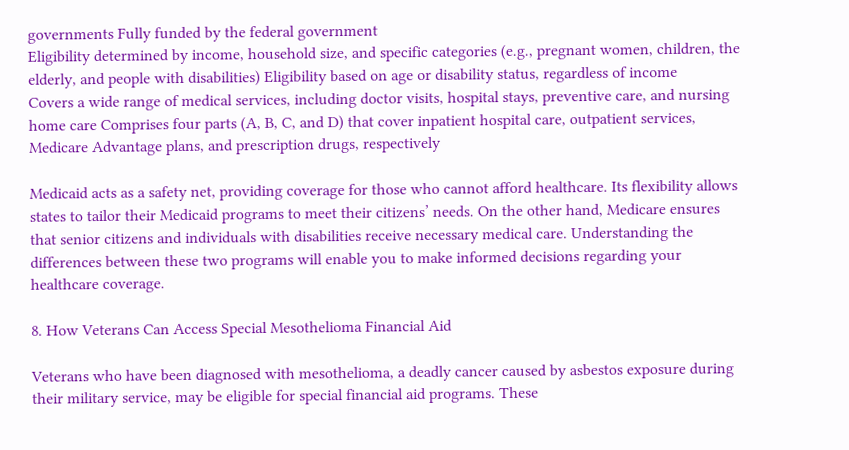governments Fully funded by the federal government
Eligibility determined by income, household size, and specific categories (e.g., pregnant women, children, the elderly, and people with disabilities) Eligibility based on age or disability status, regardless of income
Covers a wide range of medical services, including doctor visits, hospital stays, preventive care, and nursing home care Comprises four parts (A, B, C, and D) that cover inpatient hospital care, outpatient services, Medicare Advantage plans, and prescription drugs, respectively

Medicaid acts as a safety net, providing coverage for those who cannot afford healthcare. Its flexibility allows states to tailor their Medicaid programs to meet their citizens’ needs. On the other hand, Medicare ensures that senior citizens and individuals with disabilities receive necessary medical care. Understanding the differences between these two programs will enable you to make informed decisions regarding your healthcare coverage.

8. How Veterans Can Access Special Mesothelioma Financial Aid

Veterans who have been diagnosed with mesothelioma, a deadly cancer caused by asbestos exposure during their military service, may be eligible for special financial aid programs. These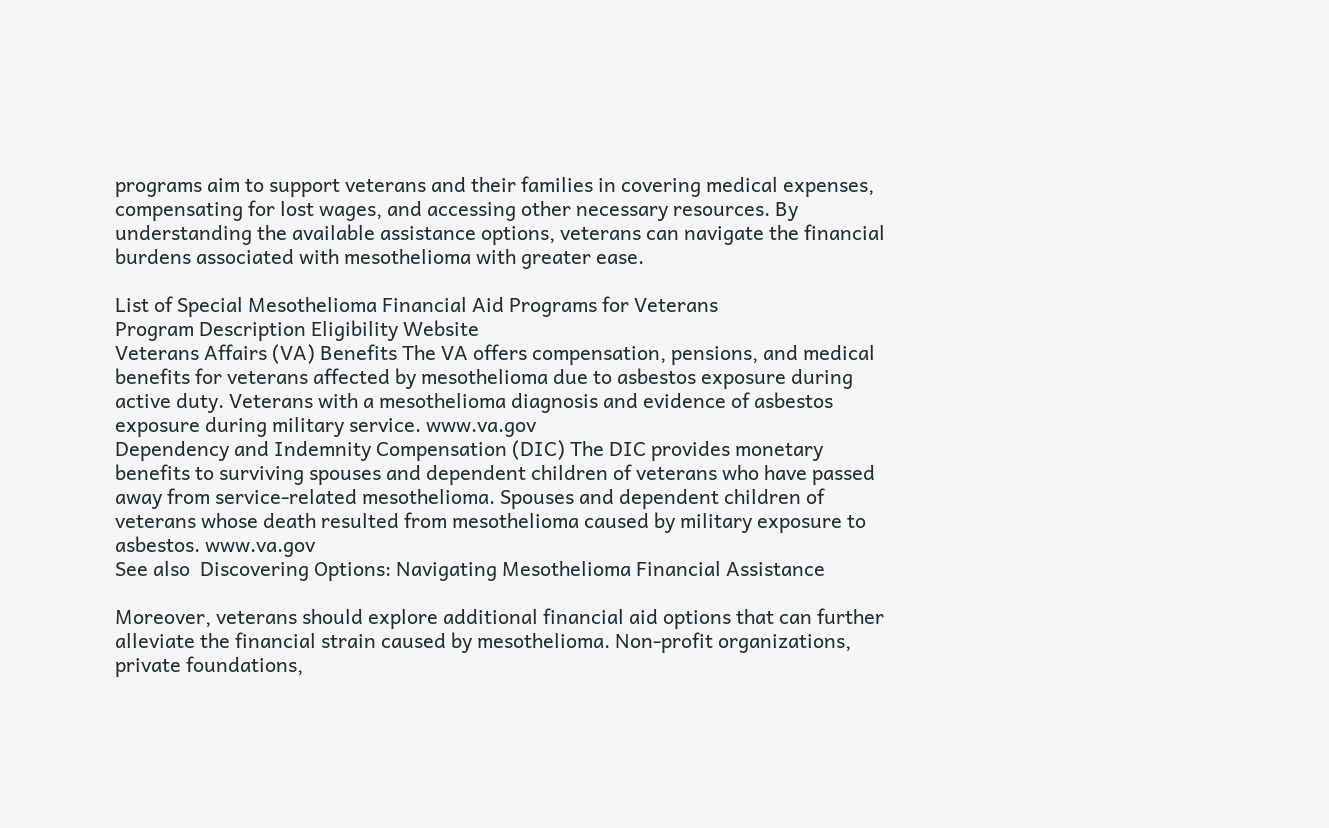programs aim to support veterans and their families in covering medical expenses, compensating for lost wages, and accessing other necessary resources. By understanding the available assistance options, veterans can navigate the financial burdens associated with mesothelioma with greater ease.

List of Special Mesothelioma Financial Aid Programs for Veterans
Program Description Eligibility Website
Veterans Affairs (VA) Benefits The VA offers compensation, pensions, and medical benefits for veterans affected by mesothelioma due to asbestos exposure during active duty. Veterans with a mesothelioma diagnosis and evidence of asbestos exposure during military service. www.va.gov
Dependency and Indemnity Compensation (DIC) The DIC provides monetary benefits to surviving spouses and dependent children of veterans who have passed away from service-related mesothelioma. Spouses and dependent children of veterans whose death resulted from mesothelioma caused by military exposure to asbestos. www.va.gov
See also  Discovering Options: Navigating Mesothelioma Financial Assistance

Moreover, veterans should explore additional financial aid options that can further alleviate the financial strain caused by mesothelioma. Non-profit organizations, private foundations,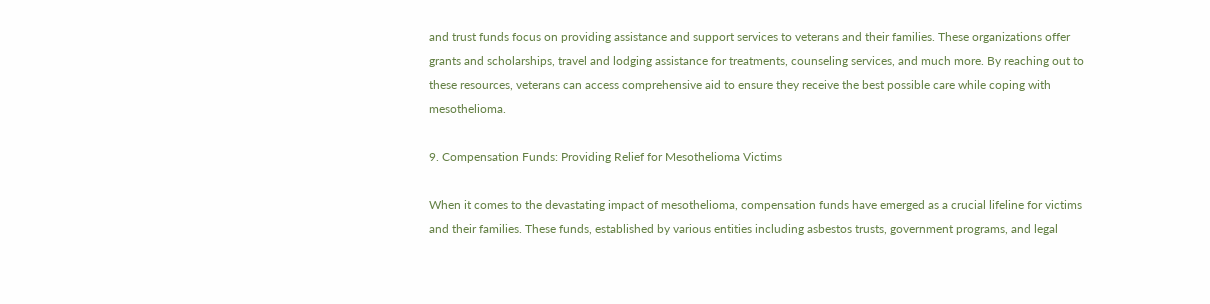and trust funds focus on providing assistance and support services to veterans and their families. These organizations offer grants and scholarships, travel and lodging assistance for treatments, counseling services, and much more. By reaching out to these resources, veterans can access comprehensive aid to ensure they receive the best possible care while coping with mesothelioma.

9. Compensation Funds: Providing Relief for Mesothelioma Victims

When it comes to the devastating impact of mesothelioma, compensation funds have emerged as a crucial lifeline for victims and their families. These funds, established by various entities including asbestos trusts, government programs, and legal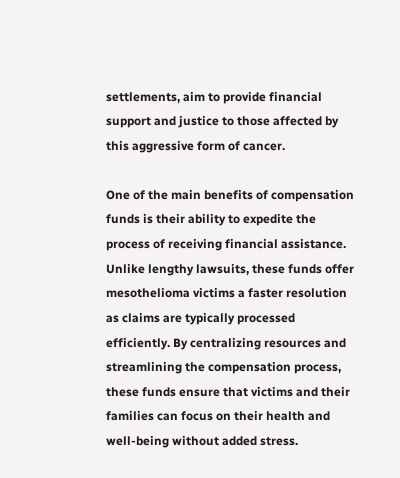settlements, aim to provide financial support and justice to those affected by this aggressive form of cancer.

One of the main benefits of compensation funds is their ability to expedite the process of receiving financial assistance. Unlike lengthy lawsuits, these funds offer mesothelioma victims a faster resolution as claims are typically processed efficiently. By centralizing resources and streamlining the compensation process, these funds ensure that victims and their families can focus on their health and well-being without added stress.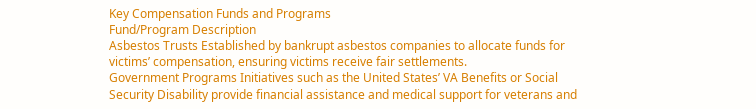Key Compensation Funds and Programs
Fund/Program Description
Asbestos Trusts Established by bankrupt asbestos companies to allocate funds for victims’ compensation, ensuring victims receive fair settlements.
Government Programs Initiatives such as the United States’ VA Benefits or Social Security Disability provide financial assistance and medical support for veterans and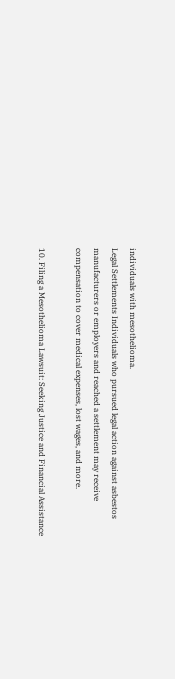individuals with mesothelioma.
Legal Settlements Individuals who pursued legal action against asbestos manufacturers or employers and reached a settlement may receive compensation to cover medical expenses, lost wages, and more.

10. Filing a Mesothelioma Lawsuit: Seeking Justice and Financial Assistance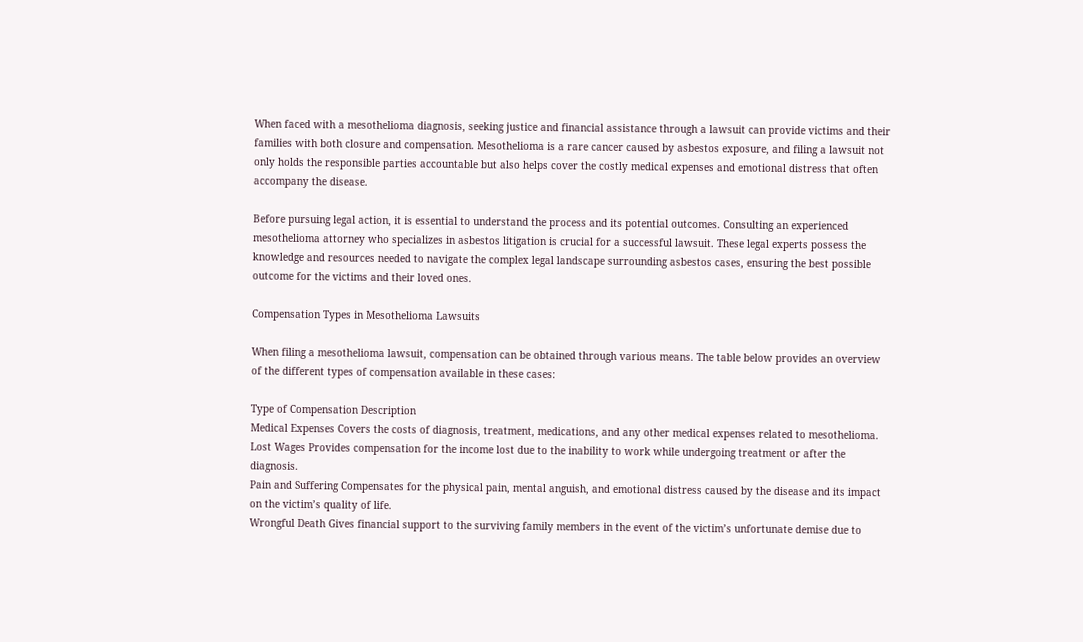When faced with a mesothelioma diagnosis, seeking justice and financial assistance through a lawsuit can provide victims and their families with both closure and compensation. Mesothelioma is a rare cancer caused by asbestos exposure, and filing a lawsuit not only holds the responsible parties accountable but also helps cover the costly medical expenses and emotional distress that often accompany the disease.

Before pursuing legal action, it is essential to understand the process and its potential outcomes. Consulting an experienced mesothelioma attorney who specializes in asbestos litigation is crucial for a successful lawsuit. These legal experts possess the knowledge and resources needed to navigate the complex legal landscape surrounding asbestos cases, ensuring the best possible outcome for the victims and their loved ones.

Compensation Types in Mesothelioma Lawsuits

When filing a mesothelioma lawsuit, compensation can be obtained through various means. The table below provides an overview of the different types of compensation available in these cases:

Type of Compensation Description
Medical Expenses Covers the costs of diagnosis, treatment, medications, and any other medical expenses related to mesothelioma.
Lost Wages Provides compensation for the income lost due to the inability to work while undergoing treatment or after the diagnosis.
Pain and Suffering Compensates for the physical pain, mental anguish, and emotional distress caused by the disease and its impact on the victim’s quality of life.
Wrongful Death Gives financial support to the surviving family members in the event of the victim’s unfortunate demise due to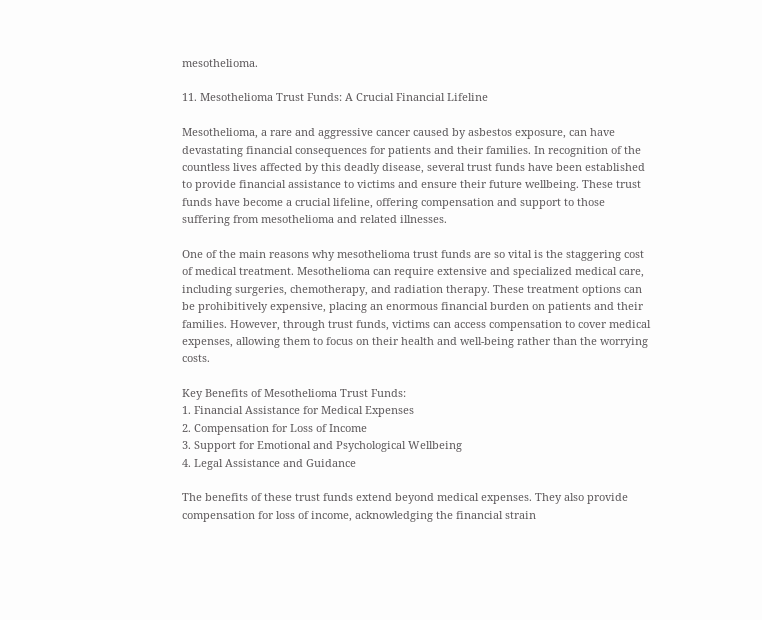mesothelioma.

11. Mesothelioma Trust Funds: A Crucial Financial Lifeline

Mesothelioma, a rare and aggressive cancer caused by asbestos exposure, can have devastating financial consequences for patients and their families. In recognition of the countless lives affected by this deadly disease, several trust funds have been established to provide financial assistance to victims and ensure their future wellbeing. These trust funds have become a crucial lifeline, offering compensation and support to those suffering from mesothelioma and related illnesses.

One of the main reasons why mesothelioma trust funds are so vital is the staggering cost of medical treatment. Mesothelioma can require extensive and specialized medical care, including surgeries, chemotherapy, and radiation therapy. These treatment options can be prohibitively expensive, placing an enormous financial burden on patients and their families. However, through trust funds, victims can access compensation to cover medical expenses, allowing them to focus on their health and well-being rather than the worrying costs.

Key Benefits of Mesothelioma Trust Funds:
1. Financial Assistance for Medical Expenses
2. Compensation for Loss of Income
3. Support for Emotional and Psychological Wellbeing
4. Legal Assistance and Guidance

The benefits of these trust funds extend beyond medical expenses. They also provide compensation for loss of income, acknowledging the financial strain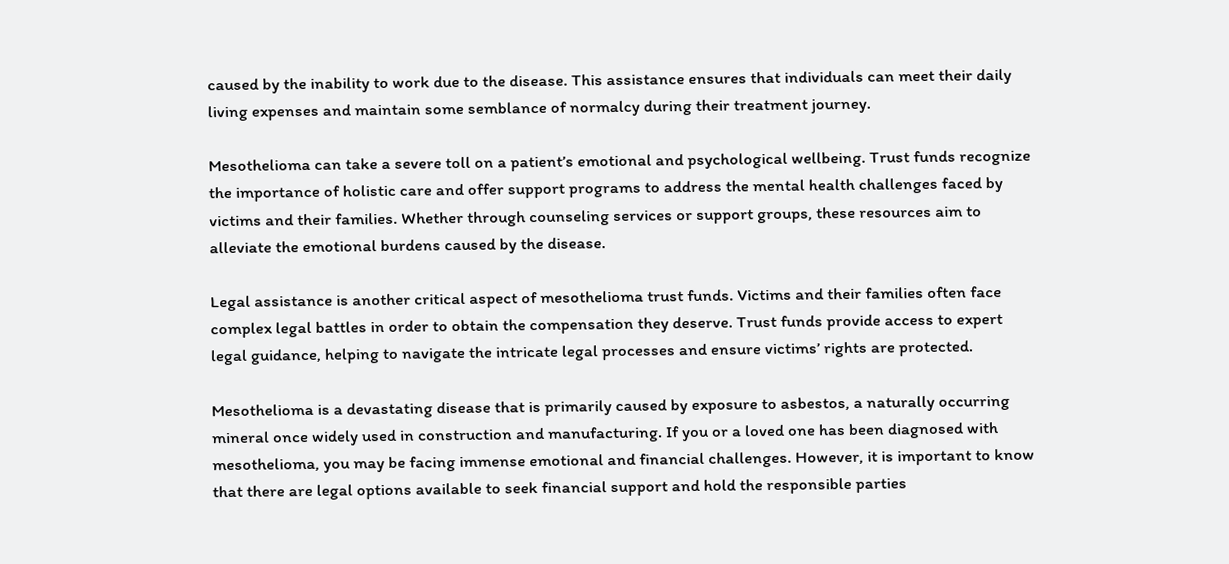caused by the inability to work due to the disease. This assistance ensures that individuals can meet their daily living expenses and maintain some semblance of normalcy during their treatment journey.

Mesothelioma can take a severe toll on a patient’s emotional and psychological wellbeing. Trust funds recognize the importance of holistic care and offer support programs to address the mental health challenges faced by victims and their families. Whether through counseling services or support groups, these resources aim to alleviate the emotional burdens caused by the disease.

Legal assistance is another critical aspect of mesothelioma trust funds. Victims and their families often face complex legal battles in order to obtain the compensation they deserve. Trust funds provide access to expert legal guidance, helping to navigate the intricate legal processes and ensure victims’ rights are protected.

Mesothelioma is a devastating disease that is primarily caused by exposure to asbestos, a naturally occurring mineral once widely used in construction and manufacturing. If you or a loved one has been diagnosed with mesothelioma, you may be facing immense emotional and financial challenges. However, it is important to know that there are legal options available to seek financial support and hold the responsible parties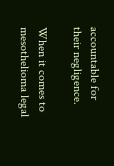accountable for their negligence.

When it comes to mesothelioma legal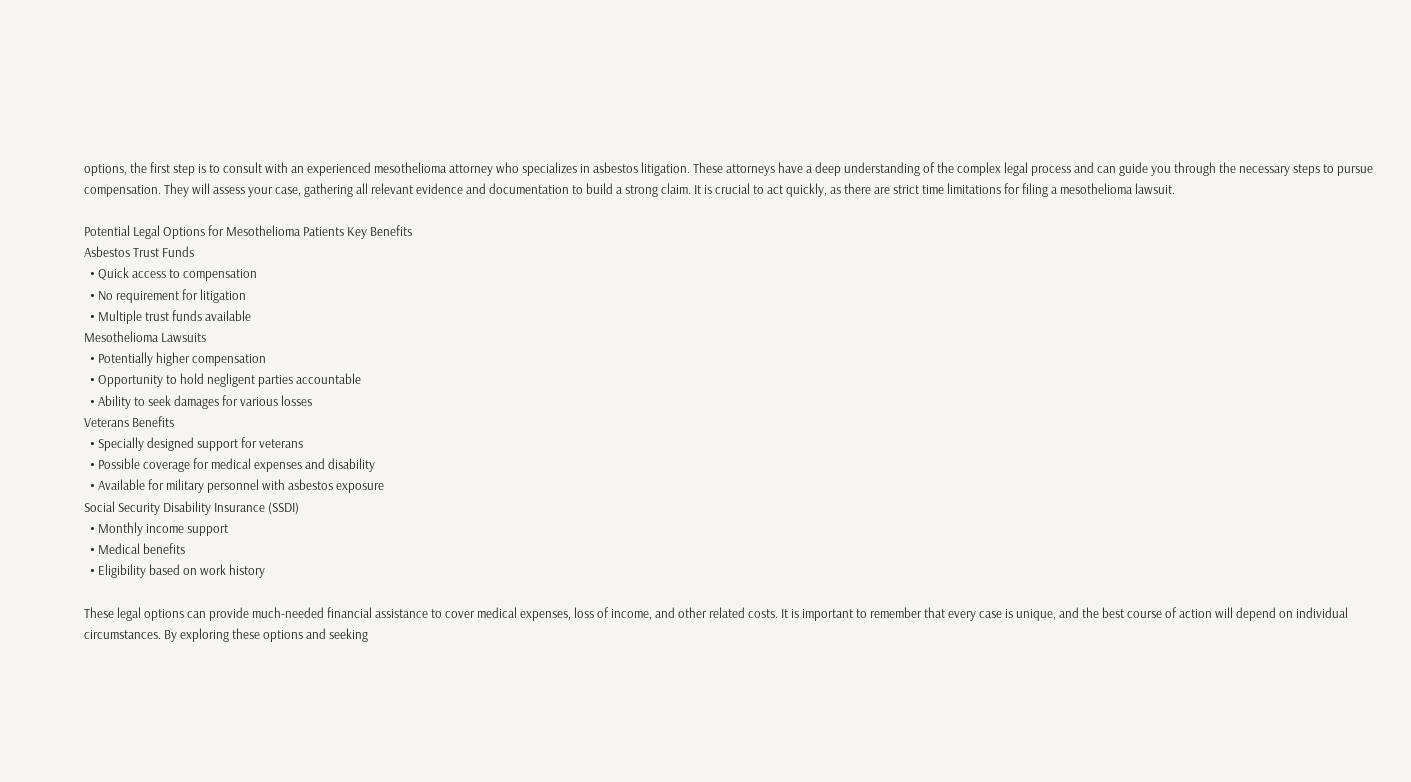options, the first step is to consult with an experienced mesothelioma attorney who specializes in asbestos litigation. These attorneys have a deep understanding of the complex legal process and can guide you through the necessary steps to pursue compensation. They will assess your case, gathering all relevant evidence and documentation to build a strong claim. It is crucial to act quickly, as there are strict time limitations for filing a mesothelioma lawsuit.

Potential Legal Options for Mesothelioma Patients Key Benefits
Asbestos Trust Funds
  • Quick access to compensation
  • No requirement for litigation
  • Multiple trust funds available
Mesothelioma Lawsuits
  • Potentially higher compensation
  • Opportunity to hold negligent parties accountable
  • Ability to seek damages for various losses
Veterans Benefits
  • Specially designed support for veterans
  • Possible coverage for medical expenses and disability
  • Available for military personnel with asbestos exposure
Social Security Disability Insurance (SSDI)
  • Monthly income support
  • Medical benefits
  • Eligibility based on work history

These legal options can provide much-needed financial assistance to cover medical expenses, loss of income, and other related costs. It is important to remember that every case is unique, and the best course of action will depend on individual circumstances. By exploring these options and seeking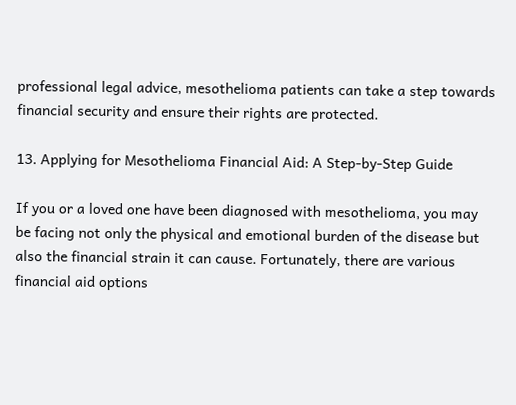professional legal advice, mesothelioma patients can take a step towards financial security and ensure their rights are protected.

13. Applying for Mesothelioma Financial Aid: A Step-by-Step Guide

If you or a loved one have been diagnosed with mesothelioma, you may be facing not only the physical and emotional burden of the disease but also the financial strain it can cause. Fortunately, there are various financial aid options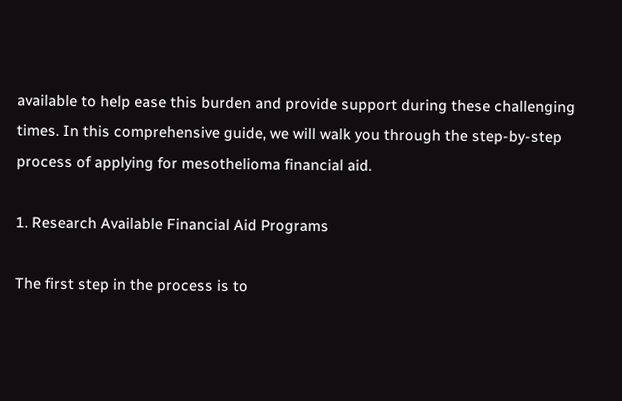available to help ease this burden and provide support during these challenging times. In this comprehensive guide, we will walk you through the step-by-step process of applying for mesothelioma financial aid.

1. Research Available Financial Aid Programs

The first step in the process is to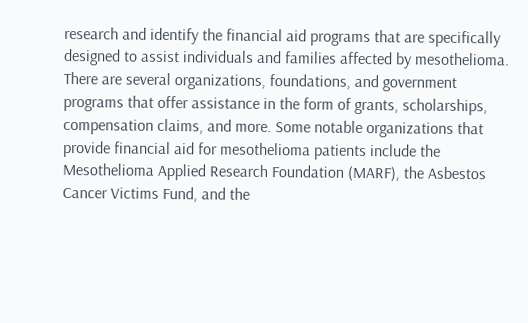research and identify the financial aid programs that are specifically designed to assist individuals and families affected by mesothelioma. There are several organizations, foundations, and government programs that offer assistance in the form of grants, scholarships, compensation claims, and more. Some notable organizations that provide financial aid for mesothelioma patients include the Mesothelioma Applied Research Foundation (MARF), the Asbestos Cancer Victims Fund, and the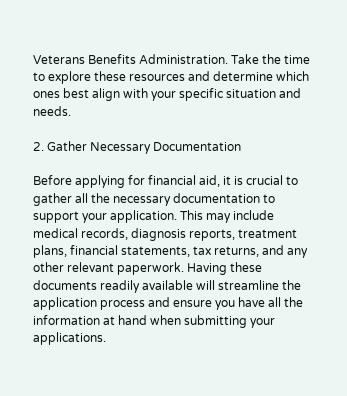Veterans Benefits Administration. Take the time to explore these resources and determine which ones best align with your specific situation and needs.

2. Gather Necessary Documentation

Before applying for financial aid, it is crucial to gather all the necessary documentation to support your application. This may include medical records, diagnosis reports, treatment plans, financial statements, tax returns, and any other relevant paperwork. Having these documents readily available will streamline the application process and ensure you have all the information at hand when submitting your applications.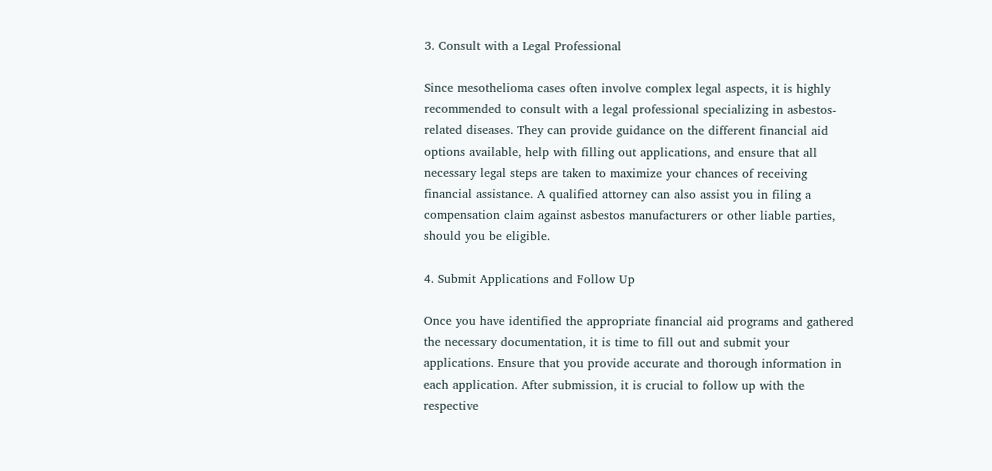3. Consult with a Legal Professional

Since mesothelioma cases often involve complex legal aspects, it is highly recommended to consult with a legal professional specializing in asbestos-related diseases. They can provide guidance on the different financial aid options available, help with filling out applications, and ensure that all necessary legal steps are taken to maximize your chances of receiving financial assistance. A qualified attorney can also assist you in filing a compensation claim against asbestos manufacturers or other liable parties, should you be eligible.

4. Submit Applications and Follow Up

Once you have identified the appropriate financial aid programs and gathered the necessary documentation, it is time to fill out and submit your applications. Ensure that you provide accurate and thorough information in each application. After submission, it is crucial to follow up with the respective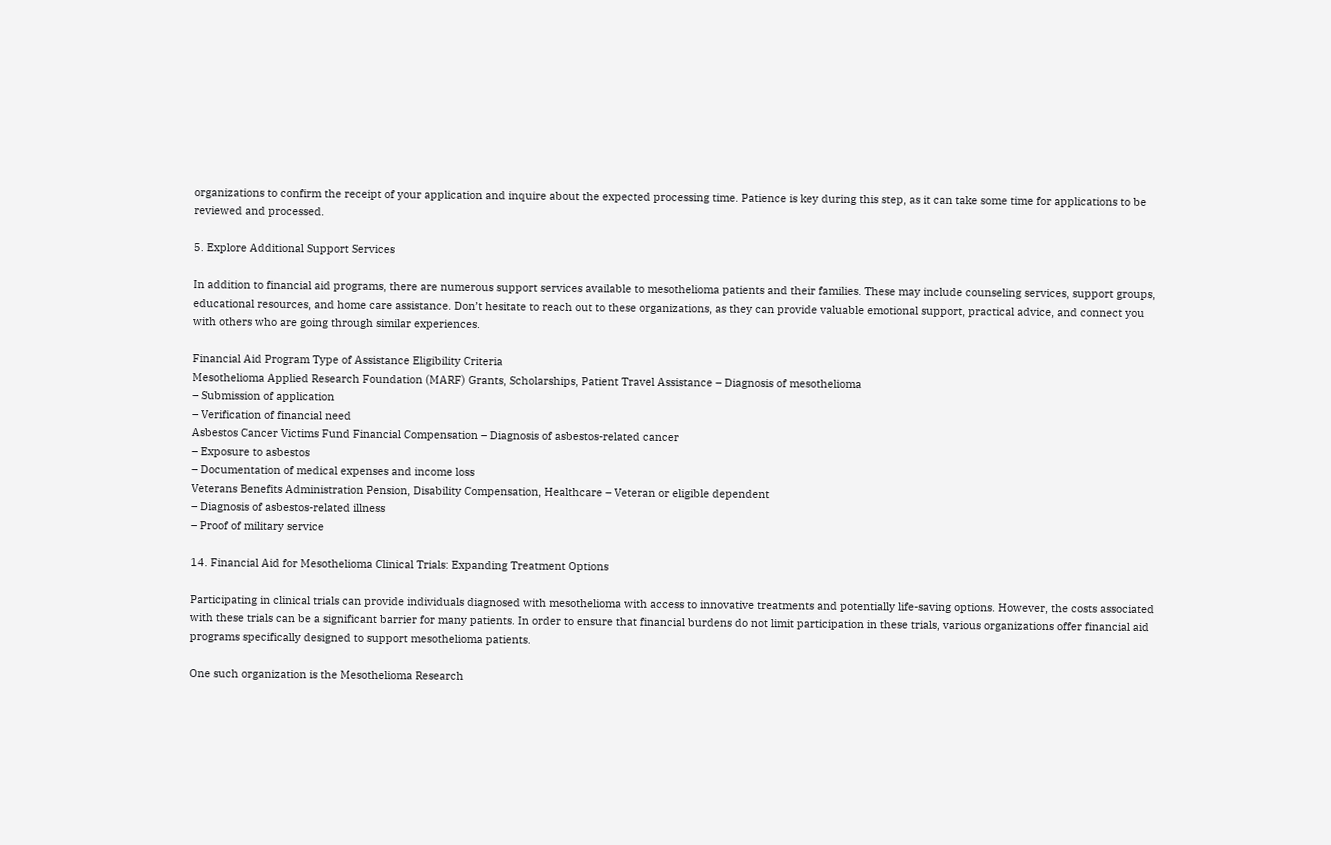organizations to confirm the receipt of your application and inquire about the expected processing time. Patience is key during this step, as it can take some time for applications to be reviewed and processed.

5. Explore Additional Support Services

In addition to financial aid programs, there are numerous support services available to mesothelioma patients and their families. These may include counseling services, support groups, educational resources, and home care assistance. Don’t hesitate to reach out to these organizations, as they can provide valuable emotional support, practical advice, and connect you with others who are going through similar experiences.

Financial Aid Program Type of Assistance Eligibility Criteria
Mesothelioma Applied Research Foundation (MARF) Grants, Scholarships, Patient Travel Assistance – Diagnosis of mesothelioma
– Submission of application
– Verification of financial need
Asbestos Cancer Victims Fund Financial Compensation – Diagnosis of asbestos-related cancer
– Exposure to asbestos
– Documentation of medical expenses and income loss
Veterans Benefits Administration Pension, Disability Compensation, Healthcare – Veteran or eligible dependent
– Diagnosis of asbestos-related illness
– Proof of military service

14. Financial Aid for Mesothelioma Clinical Trials: Expanding Treatment Options

Participating in clinical trials can provide individuals diagnosed with mesothelioma with access to innovative treatments and potentially life-saving options. However, the costs associated with these trials can be a significant barrier for many patients. In order to ensure that financial burdens do not limit participation in these trials, various organizations offer financial aid programs specifically designed to support mesothelioma patients.

One such organization is the Mesothelioma Research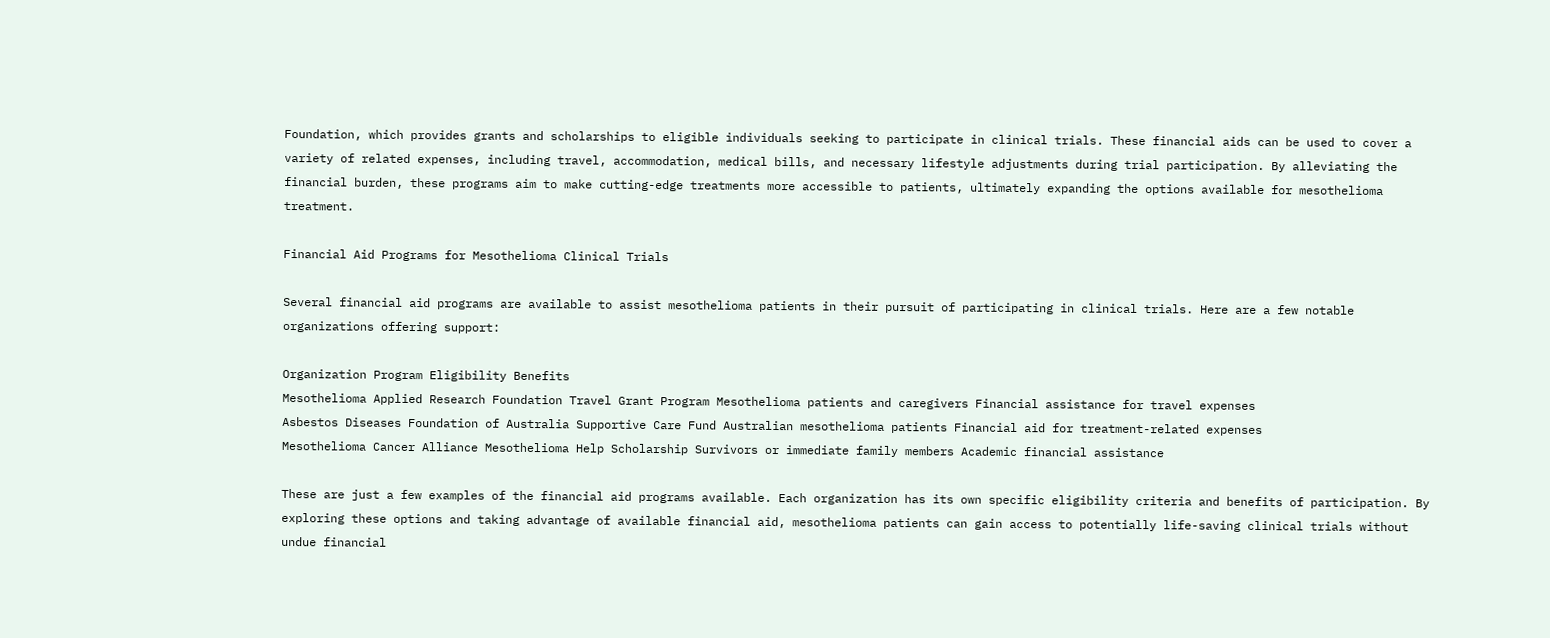Foundation, which provides grants and scholarships to eligible individuals seeking to participate in clinical trials. These financial aids can be used to cover a variety of related expenses, including travel, accommodation, medical bills, and necessary lifestyle adjustments during trial participation. By alleviating the financial burden, these programs aim to make cutting-edge treatments more accessible to patients, ultimately expanding the options available for mesothelioma treatment.

Financial Aid Programs for Mesothelioma Clinical Trials

Several financial aid programs are available to assist mesothelioma patients in their pursuit of participating in clinical trials. Here are a few notable organizations offering support:

Organization Program Eligibility Benefits
Mesothelioma Applied Research Foundation Travel Grant Program Mesothelioma patients and caregivers Financial assistance for travel expenses
Asbestos Diseases Foundation of Australia Supportive Care Fund Australian mesothelioma patients Financial aid for treatment-related expenses
Mesothelioma Cancer Alliance Mesothelioma Help Scholarship Survivors or immediate family members Academic financial assistance

These are just a few examples of the financial aid programs available. Each organization has its own specific eligibility criteria and benefits of participation. By exploring these options and taking advantage of available financial aid, mesothelioma patients can gain access to potentially life-saving clinical trials without undue financial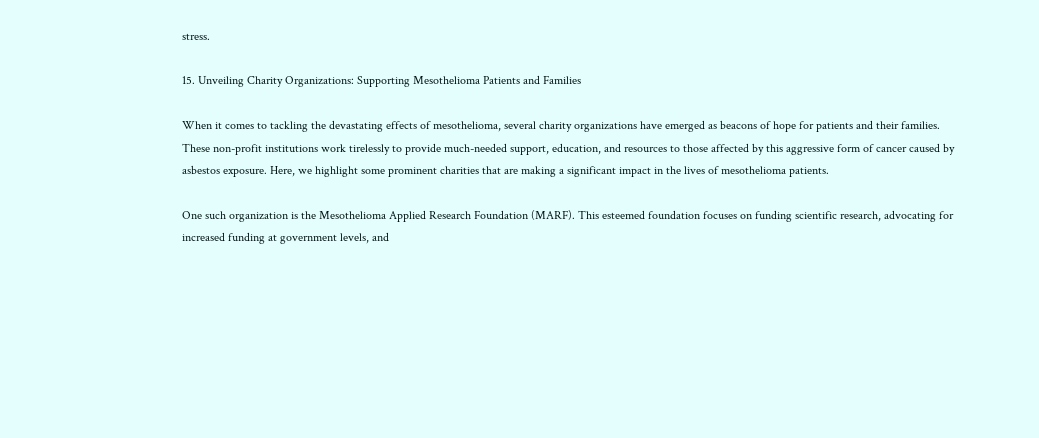stress.

15. Unveiling Charity Organizations: Supporting Mesothelioma Patients and Families

When it comes to tackling the devastating effects of mesothelioma, several charity organizations have emerged as beacons of hope for patients and their families. These non-profit institutions work tirelessly to provide much-needed support, education, and resources to those affected by this aggressive form of cancer caused by asbestos exposure. Here, we highlight some prominent charities that are making a significant impact in the lives of mesothelioma patients.

One such organization is the Mesothelioma Applied Research Foundation (MARF). This esteemed foundation focuses on funding scientific research, advocating for increased funding at government levels, and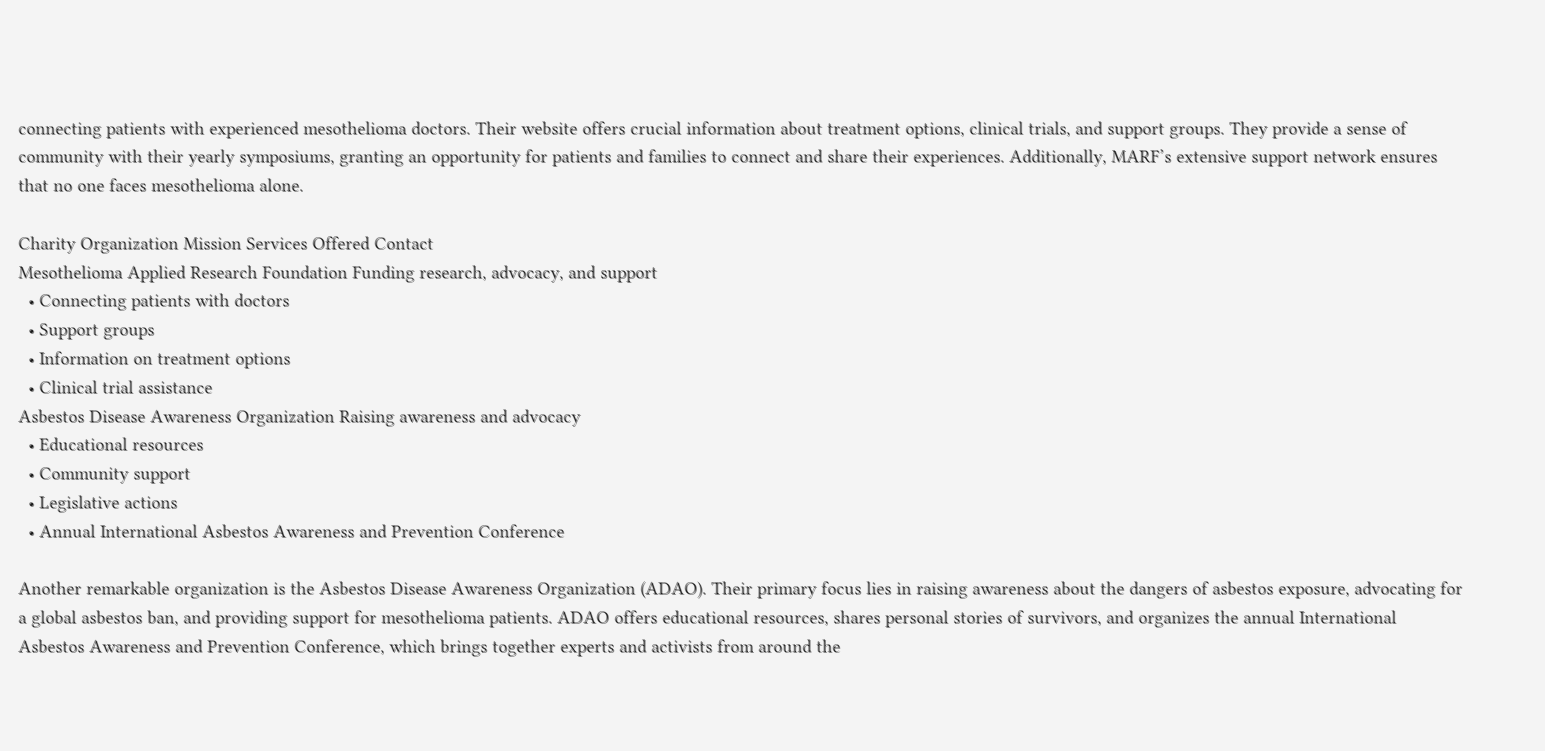connecting patients with experienced mesothelioma doctors. Their website offers crucial information about treatment options, clinical trials, and support groups. They provide a sense of community with their yearly symposiums, granting an opportunity for patients and families to connect and share their experiences. Additionally, MARF’s extensive support network ensures that no one faces mesothelioma alone.

Charity Organization Mission Services Offered Contact
Mesothelioma Applied Research Foundation Funding research, advocacy, and support
  • Connecting patients with doctors
  • Support groups
  • Information on treatment options
  • Clinical trial assistance
Asbestos Disease Awareness Organization Raising awareness and advocacy
  • Educational resources
  • Community support
  • Legislative actions
  • Annual International Asbestos Awareness and Prevention Conference

Another remarkable organization is the Asbestos Disease Awareness Organization (ADAO). Their primary focus lies in raising awareness about the dangers of asbestos exposure, advocating for a global asbestos ban, and providing support for mesothelioma patients. ADAO offers educational resources, shares personal stories of survivors, and organizes the annual International Asbestos Awareness and Prevention Conference, which brings together experts and activists from around the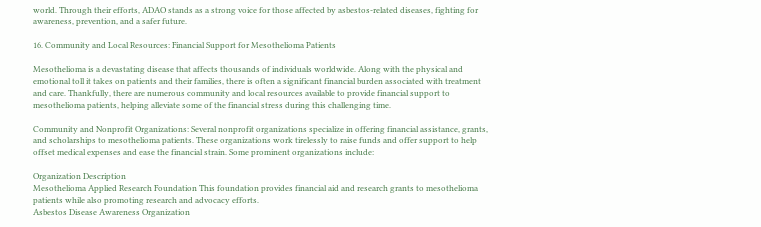world. Through their efforts, ADAO stands as a strong voice for those affected by asbestos-related diseases, fighting for awareness, prevention, and a safer future.

16. Community and Local Resources: Financial Support for Mesothelioma Patients

Mesothelioma is a devastating disease that affects thousands of individuals worldwide. Along with the physical and emotional toll it takes on patients and their families, there is often a significant financial burden associated with treatment and care. Thankfully, there are numerous community and local resources available to provide financial support to mesothelioma patients, helping alleviate some of the financial stress during this challenging time.

Community and Nonprofit Organizations: Several nonprofit organizations specialize in offering financial assistance, grants, and scholarships to mesothelioma patients. These organizations work tirelessly to raise funds and offer support to help offset medical expenses and ease the financial strain. Some prominent organizations include:

Organization Description
Mesothelioma Applied Research Foundation This foundation provides financial aid and research grants to mesothelioma patients while also promoting research and advocacy efforts.
Asbestos Disease Awareness Organization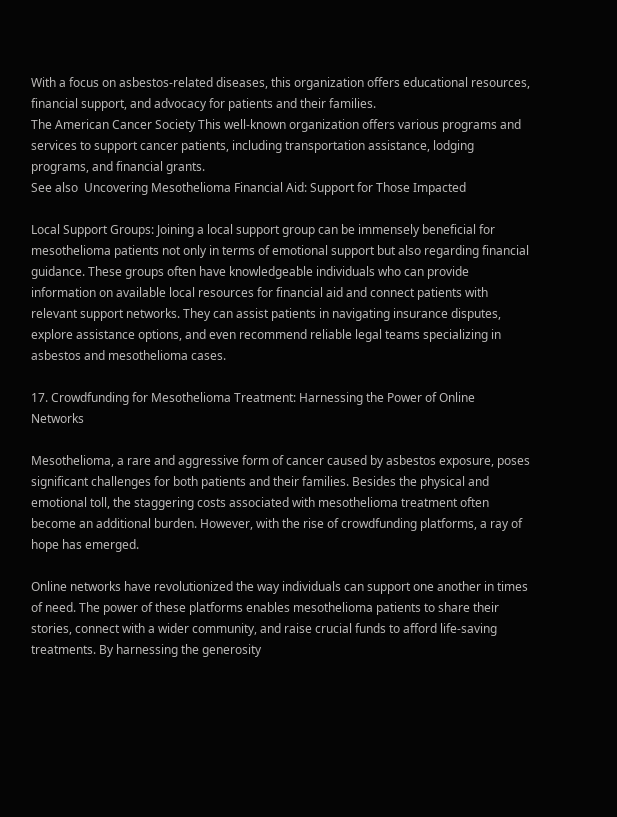With a focus on asbestos-related diseases, this organization offers educational resources, financial support, and advocacy for patients and their families.
The American Cancer Society This well-known organization offers various programs and services to support cancer patients, including transportation assistance, lodging programs, and financial grants.
See also  Uncovering Mesothelioma Financial Aid: Support for Those Impacted

Local Support Groups: Joining a local support group can be immensely beneficial for mesothelioma patients not only in terms of emotional support but also regarding financial guidance. These groups often have knowledgeable individuals who can provide information on available local resources for financial aid and connect patients with relevant support networks. They can assist patients in navigating insurance disputes, explore assistance options, and even recommend reliable legal teams specializing in asbestos and mesothelioma cases.

17. Crowdfunding for Mesothelioma Treatment: Harnessing the Power of Online Networks

Mesothelioma, a rare and aggressive form of cancer caused by asbestos exposure, poses significant challenges for both patients and their families. Besides the physical and emotional toll, the staggering costs associated with mesothelioma treatment often become an additional burden. However, with the rise of crowdfunding platforms, a ray of hope has emerged.

Online networks have revolutionized the way individuals can support one another in times of need. The power of these platforms enables mesothelioma patients to share their stories, connect with a wider community, and raise crucial funds to afford life-saving treatments. By harnessing the generosity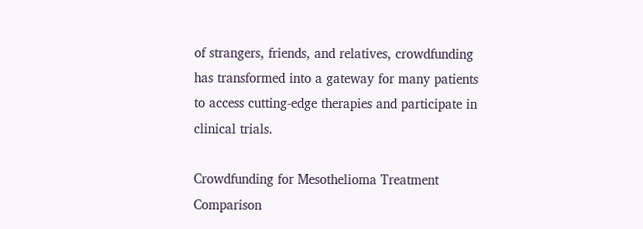of strangers, friends, and relatives, crowdfunding has transformed into a gateway for many patients to access cutting-edge therapies and participate in clinical trials.

Crowdfunding for Mesothelioma Treatment Comparison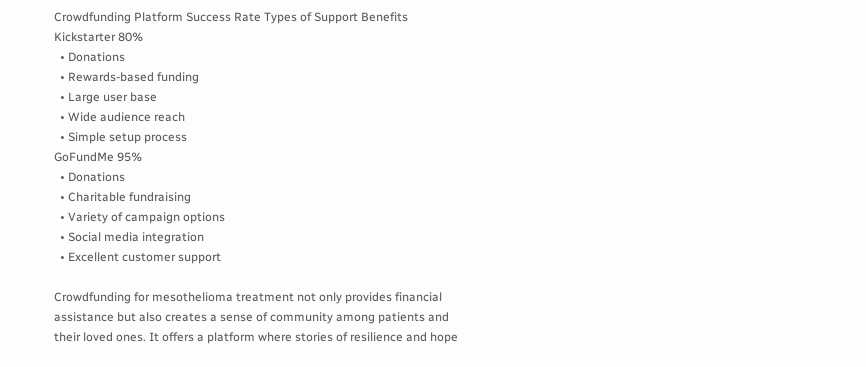Crowdfunding Platform Success Rate Types of Support Benefits
Kickstarter 80%
  • Donations
  • Rewards-based funding
  • Large user base
  • Wide audience reach
  • Simple setup process
GoFundMe 95%
  • Donations
  • Charitable fundraising
  • Variety of campaign options
  • Social media integration
  • Excellent customer support

Crowdfunding for mesothelioma treatment not only provides financial assistance but also creates a sense of community among patients and their loved ones. It offers a platform where stories of resilience and hope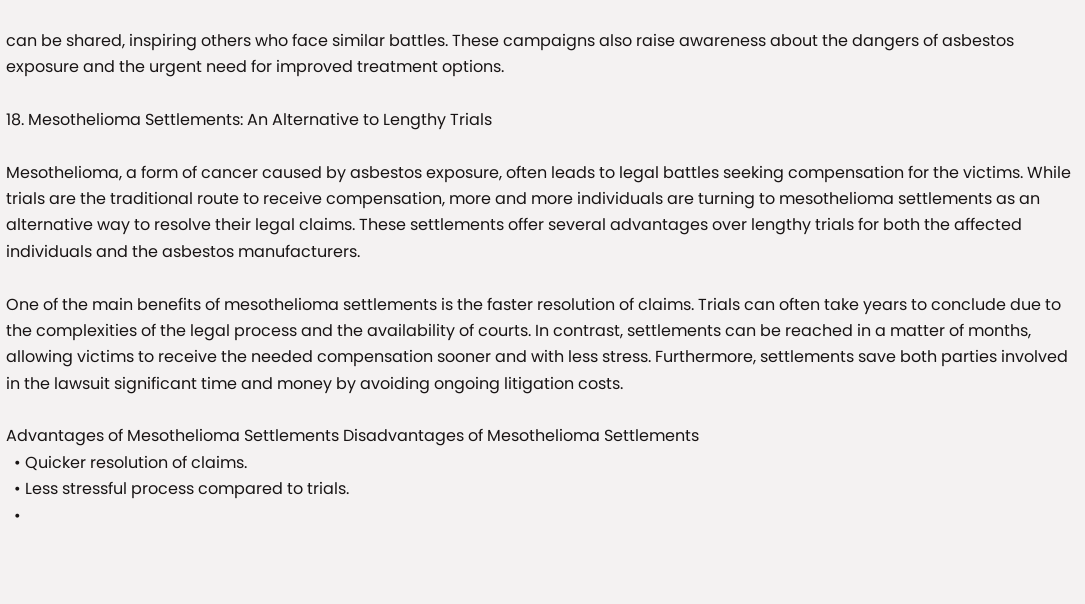can be shared, inspiring others who face similar battles. These campaigns also raise awareness about the dangers of asbestos exposure and the urgent need for improved treatment options.

18. Mesothelioma Settlements: An Alternative to Lengthy Trials

Mesothelioma, a form of cancer caused by asbestos exposure, often leads to legal battles seeking compensation for the victims. While trials are the traditional route to receive compensation, more and more individuals are turning to mesothelioma settlements as an alternative way to resolve their legal claims. These settlements offer several advantages over lengthy trials for both the affected individuals and the asbestos manufacturers.

One of the main benefits of mesothelioma settlements is the faster resolution of claims. Trials can often take years to conclude due to the complexities of the legal process and the availability of courts. In contrast, settlements can be reached in a matter of months, allowing victims to receive the needed compensation sooner and with less stress. Furthermore, settlements save both parties involved in the lawsuit significant time and money by avoiding ongoing litigation costs.

Advantages of Mesothelioma Settlements Disadvantages of Mesothelioma Settlements
  • Quicker resolution of claims.
  • Less stressful process compared to trials.
  •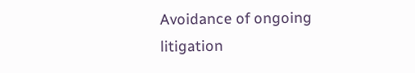Avoidance of ongoing litigation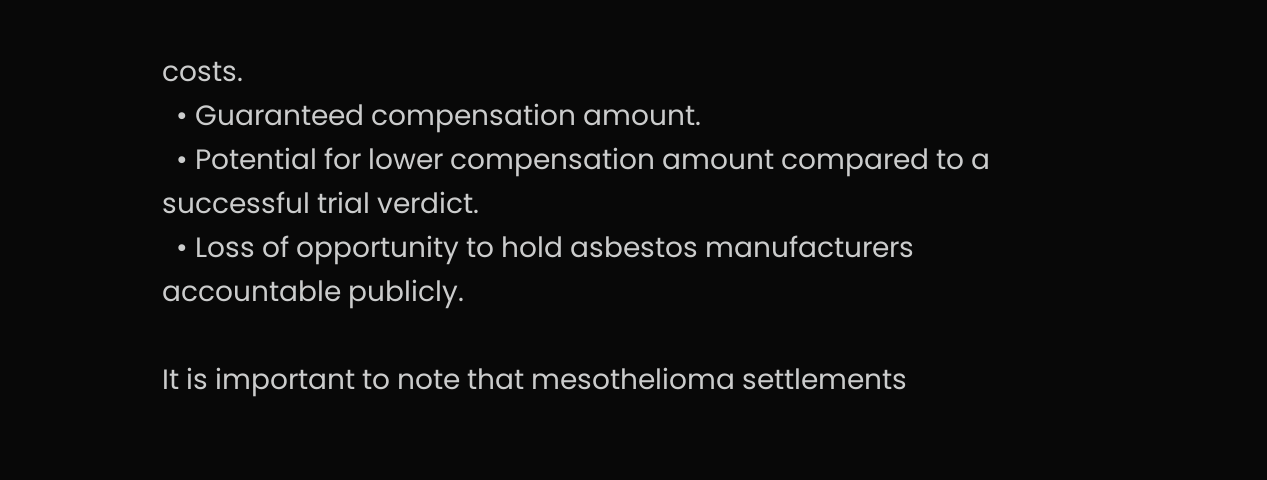costs.
  • Guaranteed compensation amount.
  • Potential for lower compensation amount compared to a successful trial verdict.
  • Loss of opportunity to hold asbestos manufacturers accountable publicly.

It is important to note that mesothelioma settlements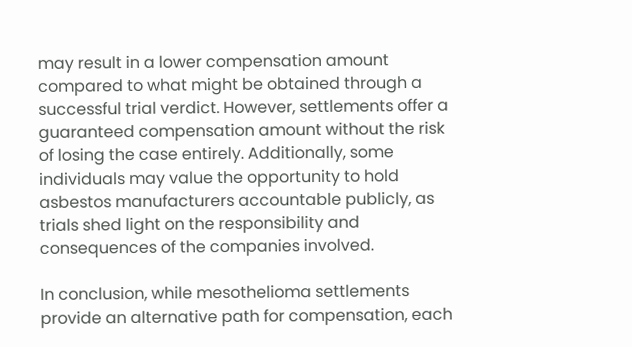may result in a lower compensation amount compared to what might be obtained through a successful trial verdict. However, settlements offer a guaranteed compensation amount without the risk of losing the case entirely. Additionally, some individuals may value the opportunity to hold asbestos manufacturers accountable publicly, as trials shed light on the responsibility and consequences of the companies involved.

In conclusion, while mesothelioma settlements provide an alternative path for compensation, each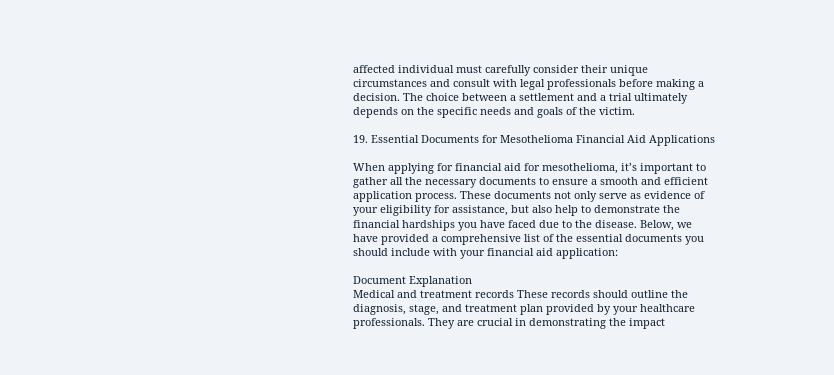affected individual must carefully consider their unique circumstances and consult with legal professionals before making a decision. The choice between a settlement and a trial ultimately depends on the specific needs and goals of the victim.

19. Essential Documents for Mesothelioma Financial Aid Applications

When applying for financial aid for mesothelioma, it’s important to gather all the necessary documents to ensure a smooth and efficient application process. These documents not only serve as evidence of your eligibility for assistance, but also help to demonstrate the financial hardships you have faced due to the disease. Below, we have provided a comprehensive list of the essential documents you should include with your financial aid application:

Document Explanation
Medical and treatment records These records should outline the diagnosis, stage, and treatment plan provided by your healthcare professionals. They are crucial in demonstrating the impact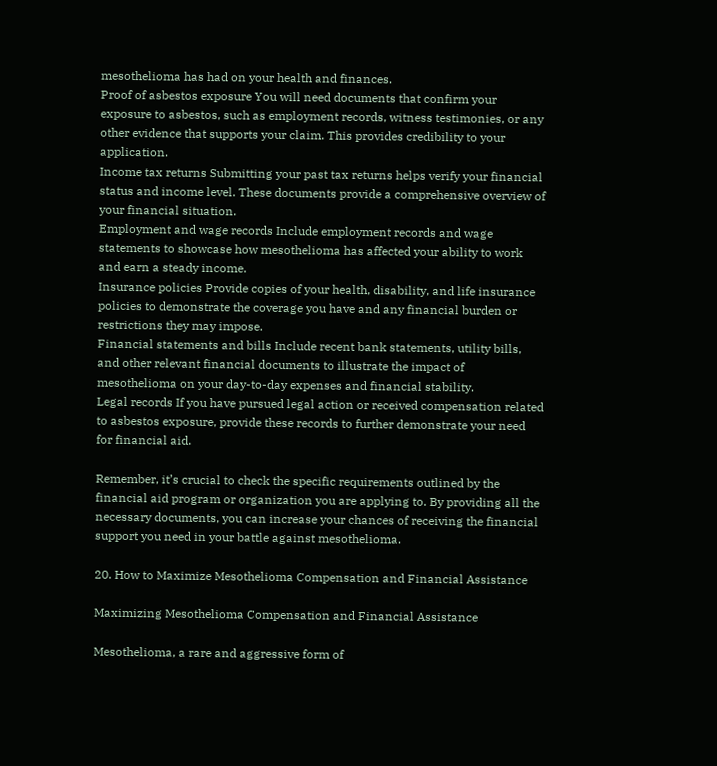mesothelioma has had on your health and finances.
Proof of asbestos exposure You will need documents that confirm your exposure to asbestos, such as employment records, witness testimonies, or any other evidence that supports your claim. This provides credibility to your application.
Income tax returns Submitting your past tax returns helps verify your financial status and income level. These documents provide a comprehensive overview of your financial situation.
Employment and wage records Include employment records and wage statements to showcase how mesothelioma has affected your ability to work and earn a steady income.
Insurance policies Provide copies of your health, disability, and life insurance policies to demonstrate the coverage you have and any financial burden or restrictions they may impose.
Financial statements and bills Include recent bank statements, utility bills, and other relevant financial documents to illustrate the impact of mesothelioma on your day-to-day expenses and financial stability.
Legal records If you have pursued legal action or received compensation related to asbestos exposure, provide these records to further demonstrate your need for financial aid.

Remember, it’s crucial to check the specific requirements outlined by the financial aid program or organization you are applying to. By providing all the necessary documents, you can increase your chances of receiving the financial support you need in your battle against mesothelioma.

20. How to Maximize Mesothelioma Compensation and Financial Assistance

Maximizing Mesothelioma Compensation and Financial Assistance

Mesothelioma, a rare and aggressive form of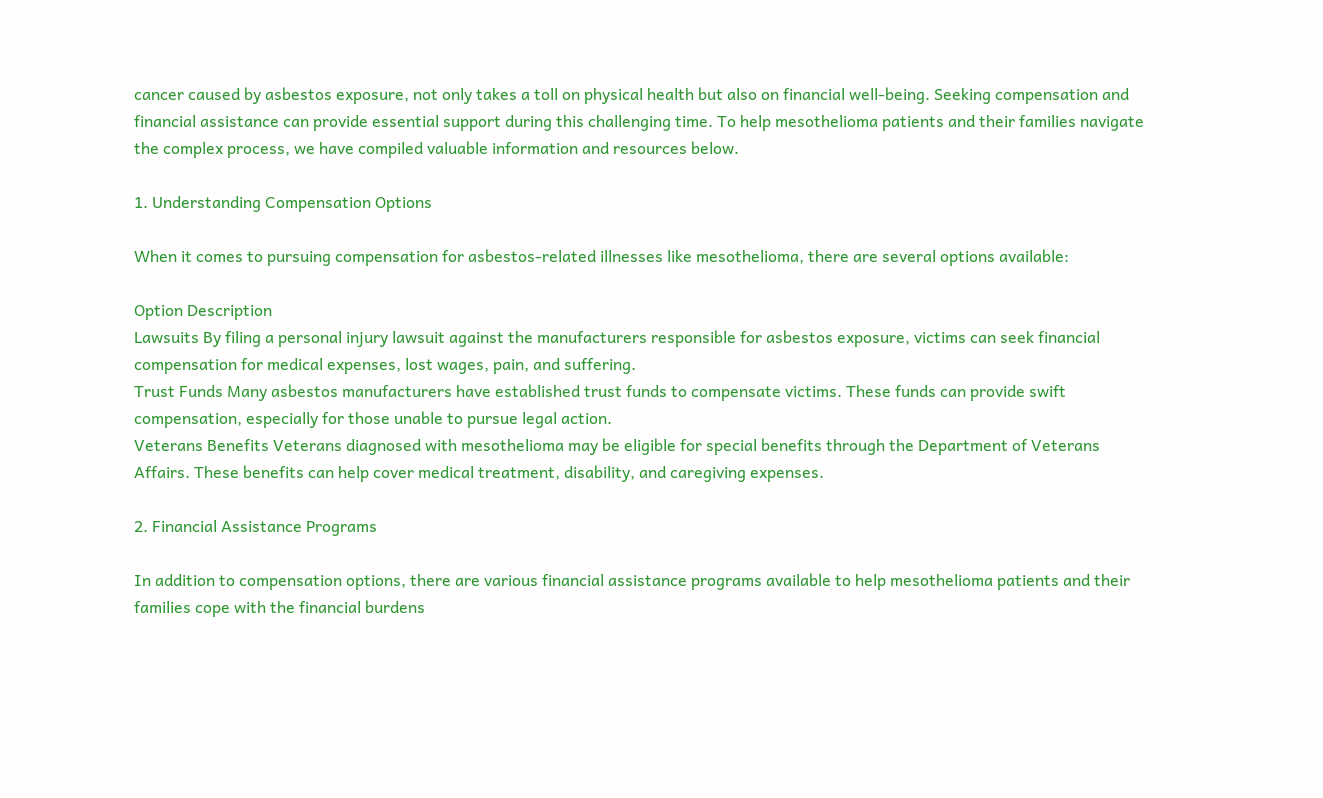cancer caused by asbestos exposure, not only takes a toll on physical health but also on financial well-being. Seeking compensation and financial assistance can provide essential support during this challenging time. To help mesothelioma patients and their families navigate the complex process, we have compiled valuable information and resources below.

1. Understanding Compensation Options

When it comes to pursuing compensation for asbestos-related illnesses like mesothelioma, there are several options available:

Option Description
Lawsuits By filing a personal injury lawsuit against the manufacturers responsible for asbestos exposure, victims can seek financial compensation for medical expenses, lost wages, pain, and suffering.
Trust Funds Many asbestos manufacturers have established trust funds to compensate victims. These funds can provide swift compensation, especially for those unable to pursue legal action.
Veterans Benefits Veterans diagnosed with mesothelioma may be eligible for special benefits through the Department of Veterans Affairs. These benefits can help cover medical treatment, disability, and caregiving expenses.

2. Financial Assistance Programs

In addition to compensation options, there are various financial assistance programs available to help mesothelioma patients and their families cope with the financial burdens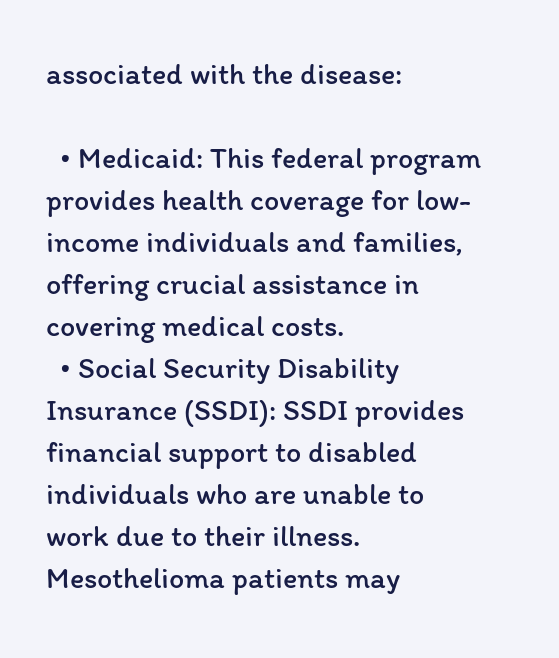associated with the disease:

  • Medicaid: This federal program provides health coverage for low-income individuals and families, offering crucial assistance in covering medical costs.
  • Social Security Disability Insurance (SSDI): SSDI provides financial support to disabled individuals who are unable to work due to their illness. Mesothelioma patients may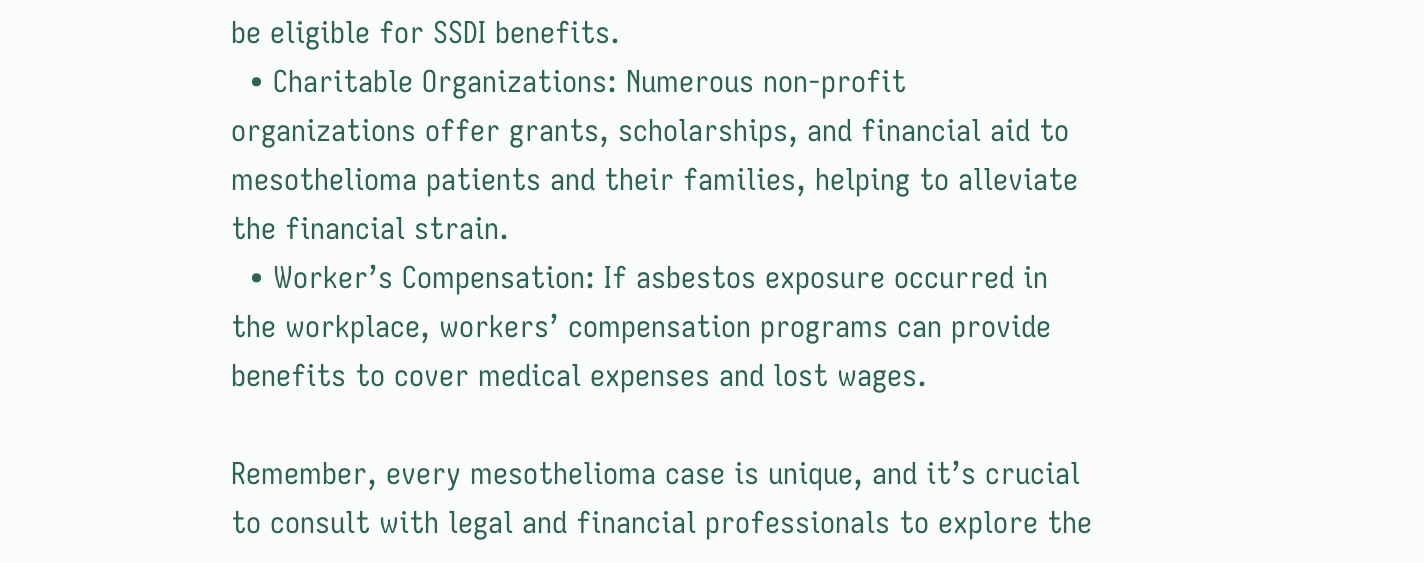be eligible for SSDI benefits.
  • Charitable Organizations: Numerous non-profit organizations offer grants, scholarships, and financial aid to mesothelioma patients and their families, helping to alleviate the financial strain.
  • Worker’s Compensation: If asbestos exposure occurred in the workplace, workers’ compensation programs can provide benefits to cover medical expenses and lost wages.

Remember, every mesothelioma case is unique, and it’s crucial to consult with legal and financial professionals to explore the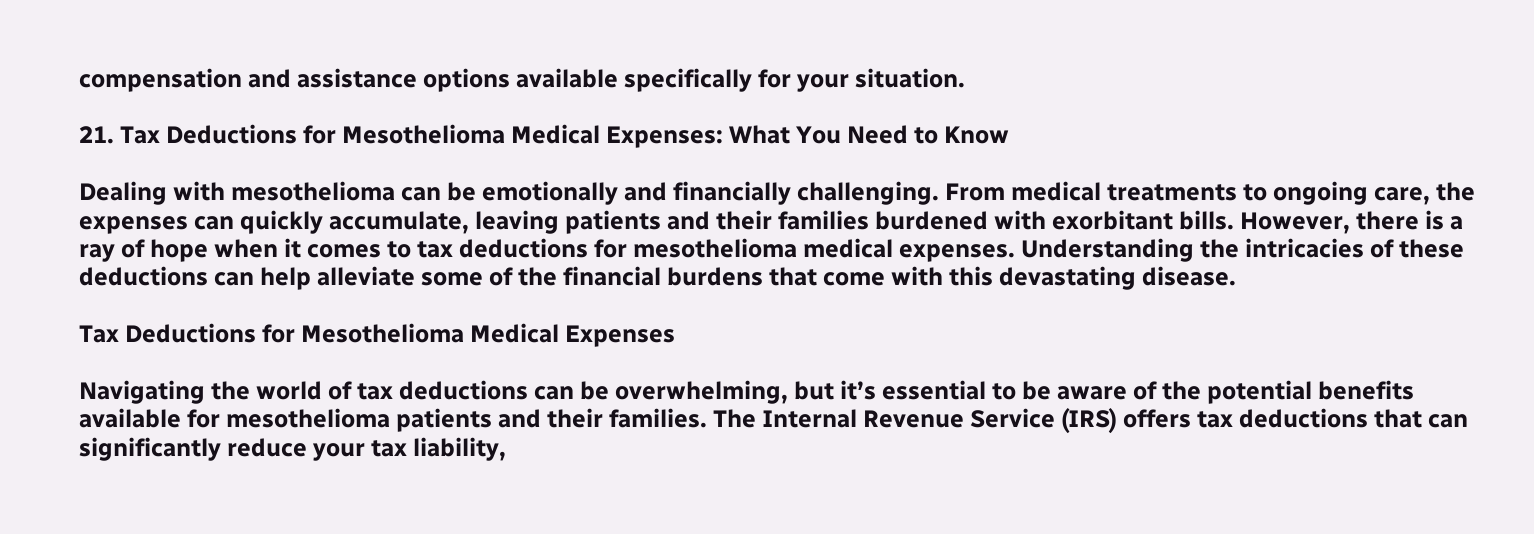compensation and assistance options available specifically for your situation.

21. Tax Deductions for Mesothelioma Medical Expenses: What You Need to Know

Dealing with mesothelioma can be emotionally and financially challenging. From medical treatments to ongoing care, the expenses can quickly accumulate, leaving patients and their families burdened with exorbitant bills. However, there is a ray of hope when it comes to tax deductions for mesothelioma medical expenses. Understanding the intricacies of these deductions can help alleviate some of the financial burdens that come with this devastating disease.

Tax Deductions for Mesothelioma Medical Expenses

Navigating the world of tax deductions can be overwhelming, but it’s essential to be aware of the potential benefits available for mesothelioma patients and their families. The Internal Revenue Service (IRS) offers tax deductions that can significantly reduce your tax liability,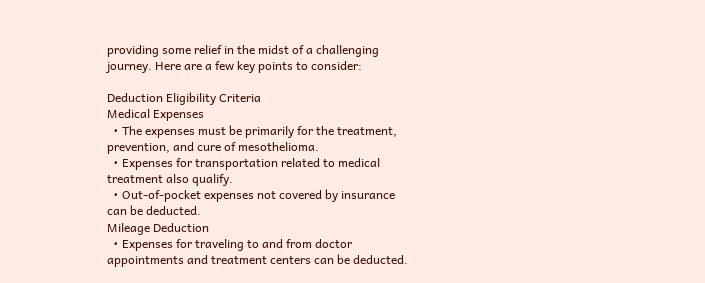providing some relief in the midst of a challenging journey. Here are a few key points to consider:

Deduction Eligibility Criteria
Medical Expenses
  • The expenses must be primarily for the treatment, prevention, and cure of mesothelioma.
  • Expenses for transportation related to medical treatment also qualify.
  • Out-of-pocket expenses not covered by insurance can be deducted.
Mileage Deduction
  • Expenses for traveling to and from doctor appointments and treatment centers can be deducted.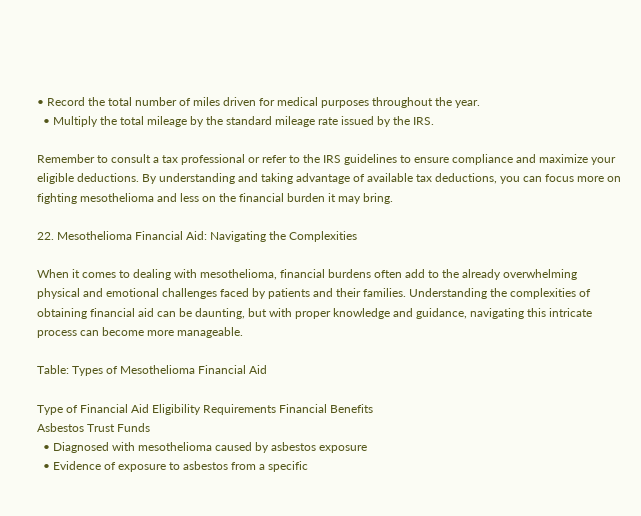• Record the total number of miles driven for medical purposes throughout the year.
  • Multiply the total mileage by the standard mileage rate issued by the IRS.

Remember to consult a tax professional or refer to the IRS guidelines to ensure compliance and maximize your eligible deductions. By understanding and taking advantage of available tax deductions, you can focus more on fighting mesothelioma and less on the financial burden it may bring.

22. Mesothelioma Financial Aid: Navigating the Complexities

When it comes to dealing with mesothelioma, financial burdens often add to the already overwhelming physical and emotional challenges faced by patients and their families. Understanding the complexities of obtaining financial aid can be daunting, but with proper knowledge and guidance, navigating this intricate process can become more manageable.

Table: Types of Mesothelioma Financial Aid

Type of Financial Aid Eligibility Requirements Financial Benefits
Asbestos Trust Funds
  • Diagnosed with mesothelioma caused by asbestos exposure
  • Evidence of exposure to asbestos from a specific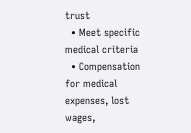trust
  • Meet specific medical criteria
  • Compensation for medical expenses, lost wages,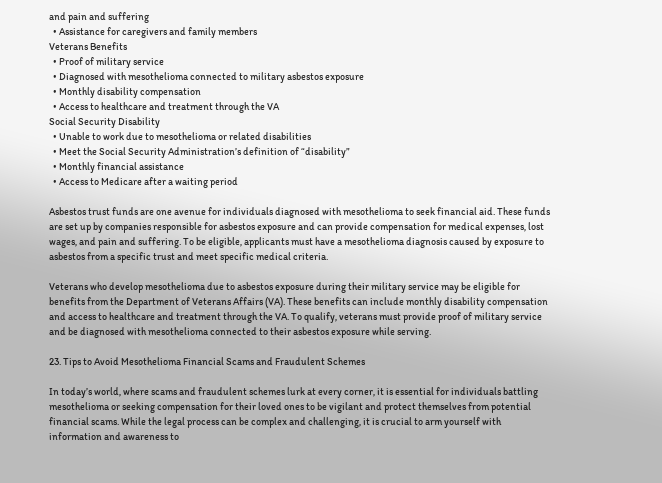and pain and suffering
  • Assistance for caregivers and family members
Veterans Benefits
  • Proof of military service
  • Diagnosed with mesothelioma connected to military asbestos exposure
  • Monthly disability compensation
  • Access to healthcare and treatment through the VA
Social Security Disability
  • Unable to work due to mesothelioma or related disabilities
  • Meet the Social Security Administration’s definition of “disability”
  • Monthly financial assistance
  • Access to Medicare after a waiting period

Asbestos trust funds are one avenue for individuals diagnosed with mesothelioma to seek financial aid. These funds are set up by companies responsible for asbestos exposure and can provide compensation for medical expenses, lost wages, and pain and suffering. To be eligible, applicants must have a mesothelioma diagnosis caused by exposure to asbestos from a specific trust and meet specific medical criteria.

Veterans who develop mesothelioma due to asbestos exposure during their military service may be eligible for benefits from the Department of Veterans Affairs (VA). These benefits can include monthly disability compensation and access to healthcare and treatment through the VA. To qualify, veterans must provide proof of military service and be diagnosed with mesothelioma connected to their asbestos exposure while serving.

23. Tips to Avoid Mesothelioma Financial Scams and Fraudulent Schemes

In today’s world, where scams and fraudulent schemes lurk at every corner, it is essential for individuals battling mesothelioma or seeking compensation for their loved ones to be vigilant and protect themselves from potential financial scams. While the legal process can be complex and challenging, it is crucial to arm yourself with information and awareness to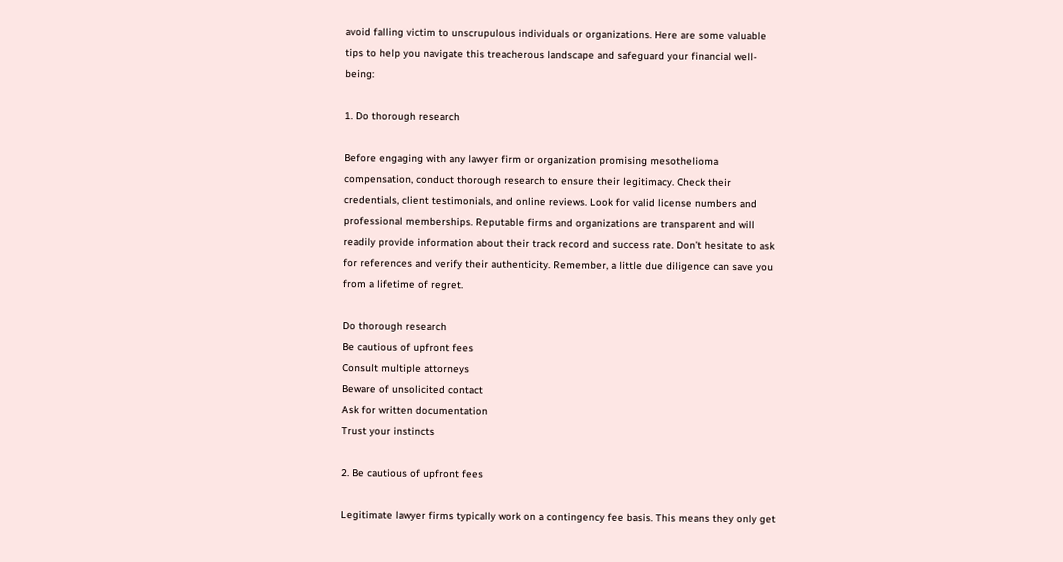avoid falling victim to unscrupulous individuals or organizations. Here are some valuable tips to help you navigate this treacherous landscape and safeguard your financial well-being:

1. Do thorough research

Before engaging with any lawyer firm or organization promising mesothelioma compensation, conduct thorough research to ensure their legitimacy. Check their credentials, client testimonials, and online reviews. Look for valid license numbers and professional memberships. Reputable firms and organizations are transparent and will readily provide information about their track record and success rate. Don’t hesitate to ask for references and verify their authenticity. Remember, a little due diligence can save you from a lifetime of regret.

Do thorough research
Be cautious of upfront fees
Consult multiple attorneys
Beware of unsolicited contact
Ask for written documentation
Trust your instincts

2. Be cautious of upfront fees

Legitimate lawyer firms typically work on a contingency fee basis. This means they only get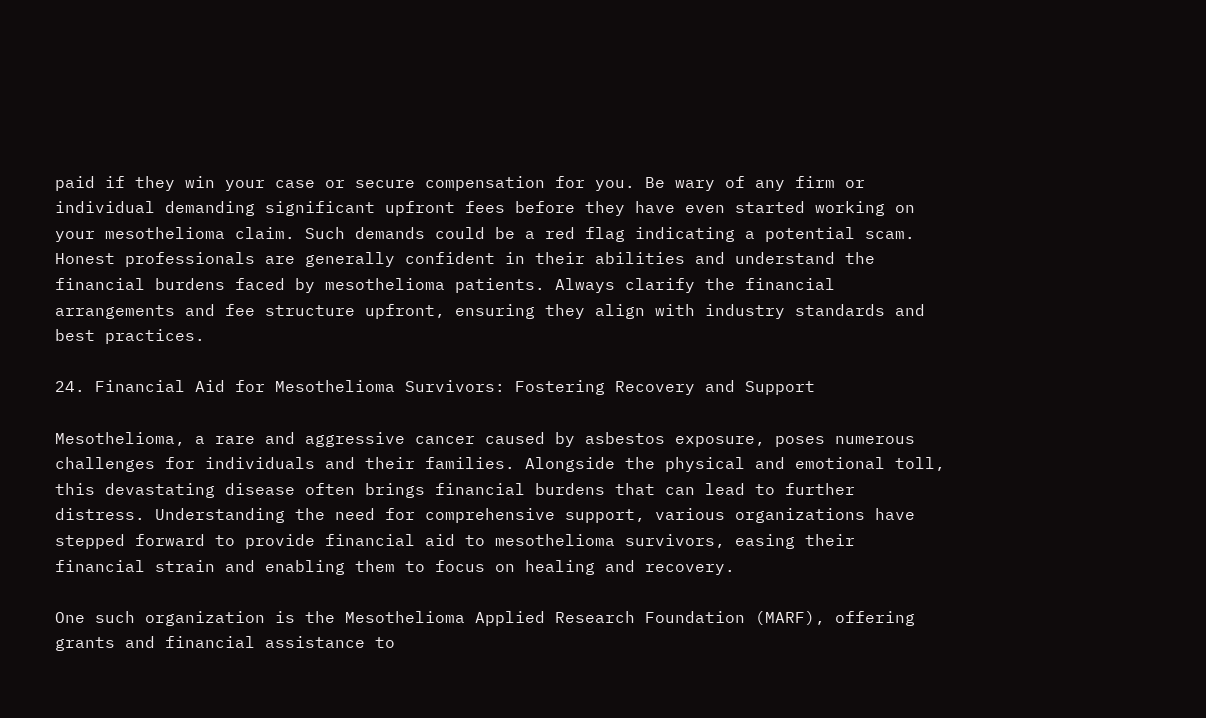paid if they win your case or secure compensation for you. Be wary of any firm or individual demanding significant upfront fees before they have even started working on your mesothelioma claim. Such demands could be a red flag indicating a potential scam. Honest professionals are generally confident in their abilities and understand the financial burdens faced by mesothelioma patients. Always clarify the financial arrangements and fee structure upfront, ensuring they align with industry standards and best practices.

24. Financial Aid for Mesothelioma Survivors: Fostering Recovery and Support

Mesothelioma, a rare and aggressive cancer caused by asbestos exposure, poses numerous challenges for individuals and their families. Alongside the physical and emotional toll, this devastating disease often brings financial burdens that can lead to further distress. Understanding the need for comprehensive support, various organizations have stepped forward to provide financial aid to mesothelioma survivors, easing their financial strain and enabling them to focus on healing and recovery.

One such organization is the Mesothelioma Applied Research Foundation (MARF), offering grants and financial assistance to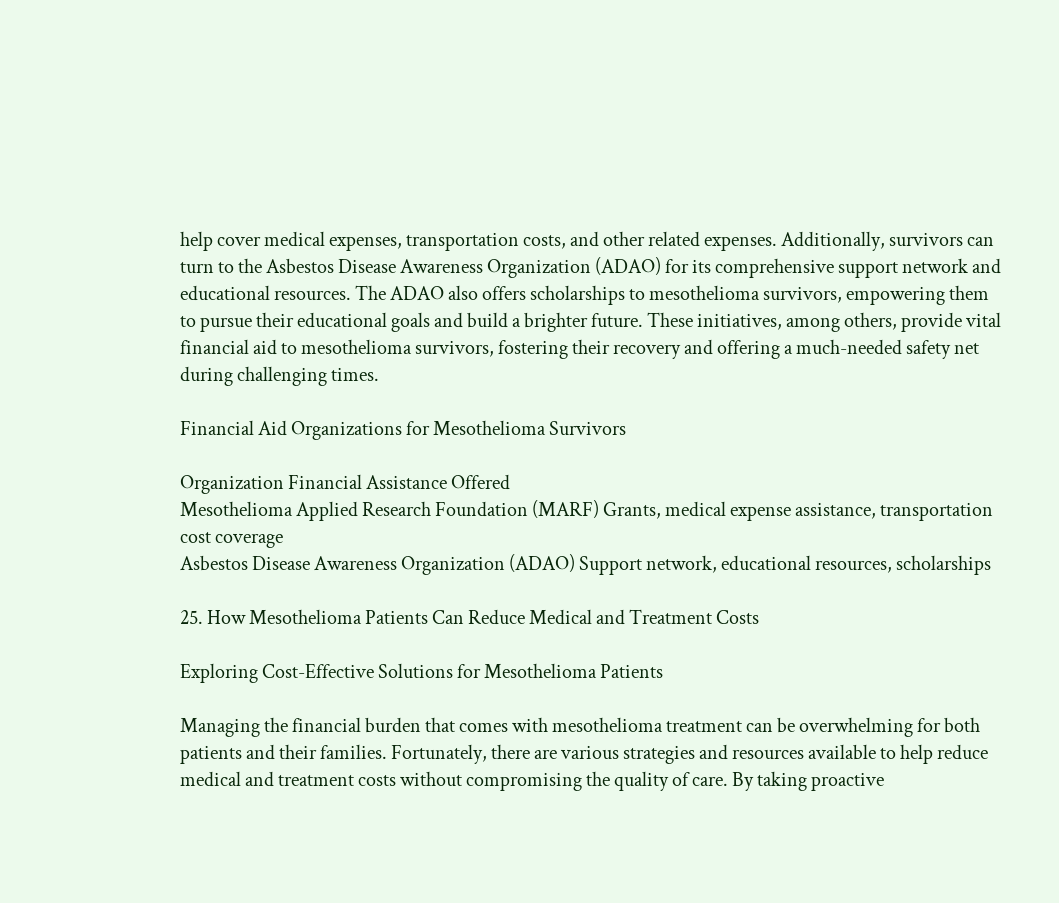help cover medical expenses, transportation costs, and other related expenses. Additionally, survivors can turn to the Asbestos Disease Awareness Organization (ADAO) for its comprehensive support network and educational resources. The ADAO also offers scholarships to mesothelioma survivors, empowering them to pursue their educational goals and build a brighter future. These initiatives, among others, provide vital financial aid to mesothelioma survivors, fostering their recovery and offering a much-needed safety net during challenging times.

Financial Aid Organizations for Mesothelioma Survivors

Organization Financial Assistance Offered
Mesothelioma Applied Research Foundation (MARF) Grants, medical expense assistance, transportation cost coverage
Asbestos Disease Awareness Organization (ADAO) Support network, educational resources, scholarships

25. How Mesothelioma Patients Can Reduce Medical and Treatment Costs

Exploring Cost-Effective Solutions for Mesothelioma Patients

Managing the financial burden that comes with mesothelioma treatment can be overwhelming for both patients and their families. Fortunately, there are various strategies and resources available to help reduce medical and treatment costs without compromising the quality of care. By taking proactive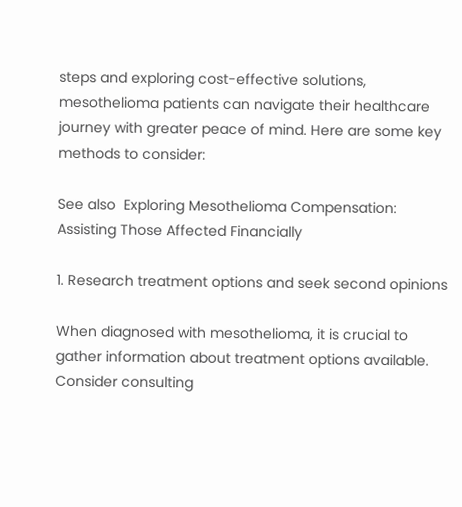steps and exploring cost-effective solutions, mesothelioma patients can navigate their healthcare journey with greater peace of mind. Here are some key methods to consider:

See also  Exploring Mesothelioma Compensation: Assisting Those Affected Financially

1. Research treatment options and seek second opinions

When diagnosed with mesothelioma, it is crucial to gather information about treatment options available. Consider consulting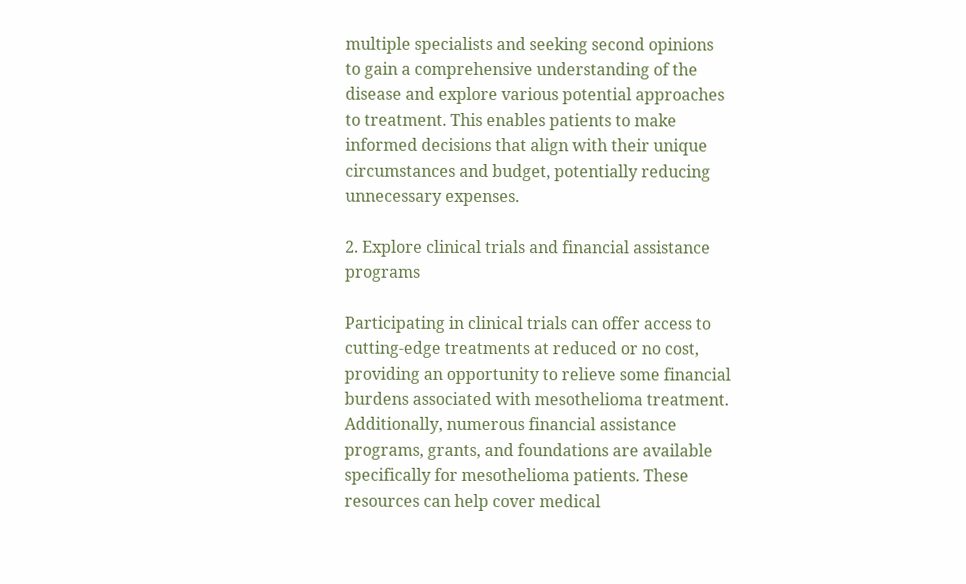multiple specialists and seeking second opinions to gain a comprehensive understanding of the disease and explore various potential approaches to treatment. This enables patients to make informed decisions that align with their unique circumstances and budget, potentially reducing unnecessary expenses.

2. Explore clinical trials and financial assistance programs

Participating in clinical trials can offer access to cutting-edge treatments at reduced or no cost, providing an opportunity to relieve some financial burdens associated with mesothelioma treatment. Additionally, numerous financial assistance programs, grants, and foundations are available specifically for mesothelioma patients. These resources can help cover medical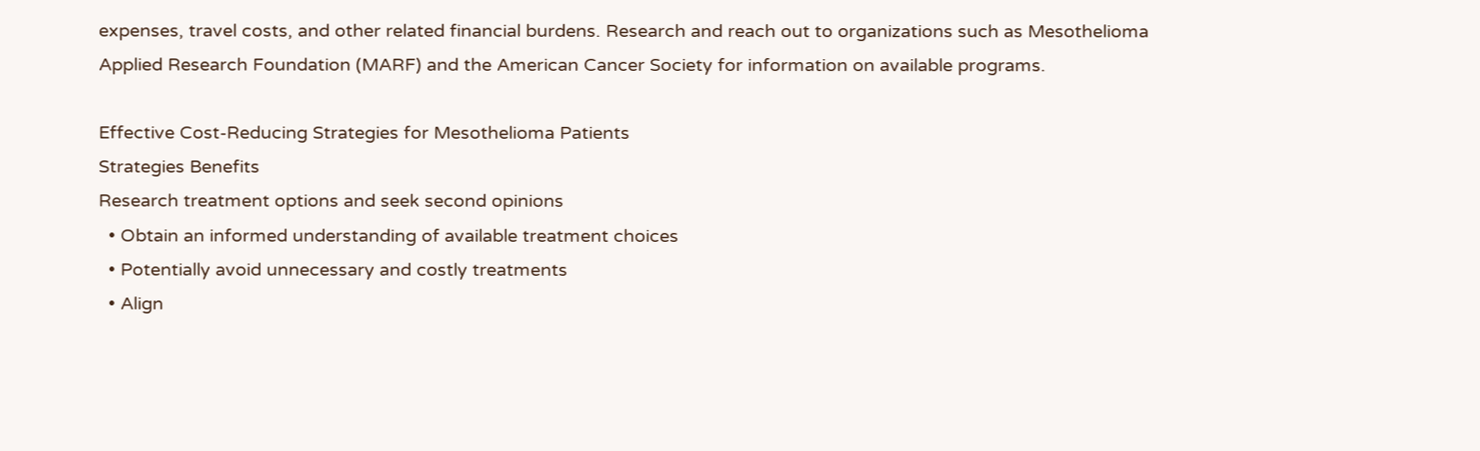expenses, travel costs, and other related financial burdens. Research and reach out to organizations such as Mesothelioma Applied Research Foundation (MARF) and the American Cancer Society for information on available programs.

Effective Cost-Reducing Strategies for Mesothelioma Patients
Strategies Benefits
Research treatment options and seek second opinions
  • Obtain an informed understanding of available treatment choices
  • Potentially avoid unnecessary and costly treatments
  • Align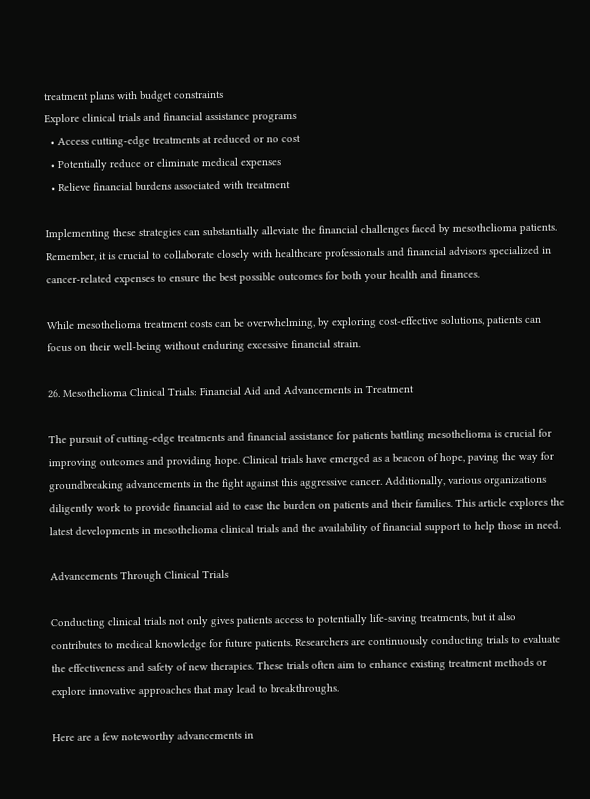treatment plans with budget constraints
Explore clinical trials and financial assistance programs
  • Access cutting-edge treatments at reduced or no cost
  • Potentially reduce or eliminate medical expenses
  • Relieve financial burdens associated with treatment

Implementing these strategies can substantially alleviate the financial challenges faced by mesothelioma patients. Remember, it is crucial to collaborate closely with healthcare professionals and financial advisors specialized in cancer-related expenses to ensure the best possible outcomes for both your health and finances.

While mesothelioma treatment costs can be overwhelming, by exploring cost-effective solutions, patients can focus on their well-being without enduring excessive financial strain.

26. Mesothelioma Clinical Trials: Financial Aid and Advancements in Treatment

The pursuit of cutting-edge treatments and financial assistance for patients battling mesothelioma is crucial for improving outcomes and providing hope. Clinical trials have emerged as a beacon of hope, paving the way for groundbreaking advancements in the fight against this aggressive cancer. Additionally, various organizations diligently work to provide financial aid to ease the burden on patients and their families. This article explores the latest developments in mesothelioma clinical trials and the availability of financial support to help those in need.

Advancements Through Clinical Trials

Conducting clinical trials not only gives patients access to potentially life-saving treatments, but it also contributes to medical knowledge for future patients. Researchers are continuously conducting trials to evaluate the effectiveness and safety of new therapies. These trials often aim to enhance existing treatment methods or explore innovative approaches that may lead to breakthroughs.

Here are a few noteworthy advancements in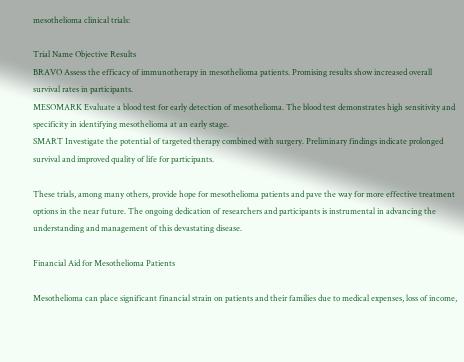mesothelioma clinical trials:

Trial Name Objective Results
BRAVO Assess the efficacy of immunotherapy in mesothelioma patients. Promising results show increased overall survival rates in participants.
MESOMARK Evaluate a blood test for early detection of mesothelioma. The blood test demonstrates high sensitivity and specificity in identifying mesothelioma at an early stage.
SMART Investigate the potential of targeted therapy combined with surgery. Preliminary findings indicate prolonged survival and improved quality of life for participants.

These trials, among many others, provide hope for mesothelioma patients and pave the way for more effective treatment options in the near future. The ongoing dedication of researchers and participants is instrumental in advancing the understanding and management of this devastating disease.

Financial Aid for Mesothelioma Patients

Mesothelioma can place significant financial strain on patients and their families due to medical expenses, loss of income,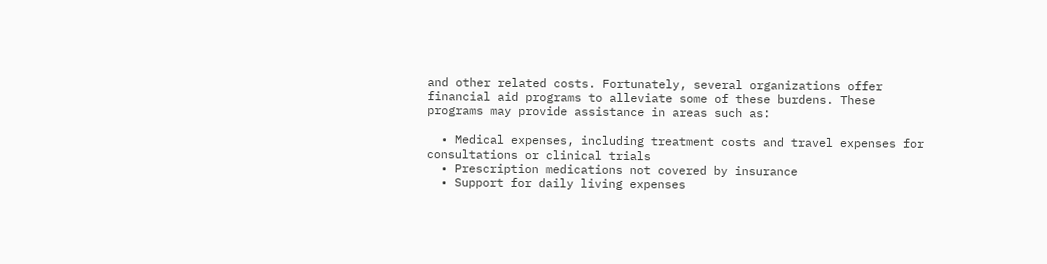and other related costs. Fortunately, several organizations offer financial aid programs to alleviate some of these burdens. These programs may provide assistance in areas such as:

  • Medical expenses, including treatment costs and travel expenses for consultations or clinical trials
  • Prescription medications not covered by insurance
  • Support for daily living expenses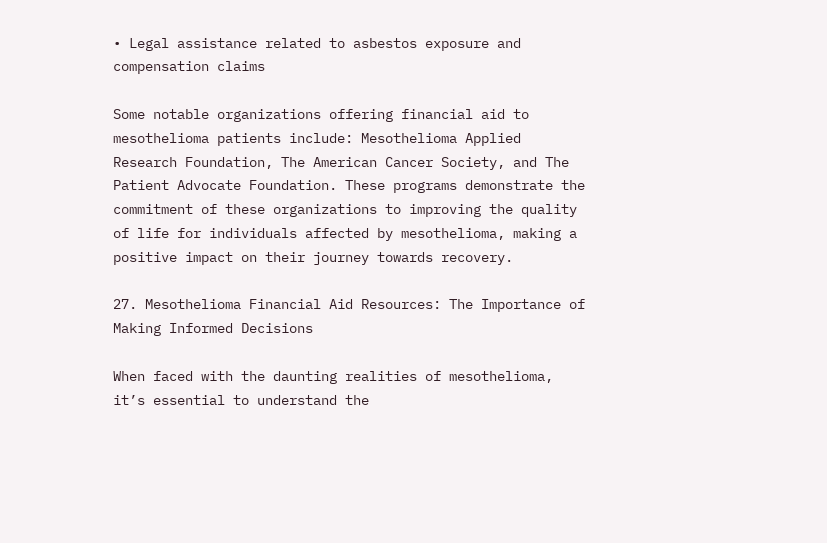• Legal assistance related to asbestos exposure and compensation claims

Some notable organizations offering financial aid to mesothelioma patients include: Mesothelioma Applied Research Foundation, The American Cancer Society, and The Patient Advocate Foundation. These programs demonstrate the commitment of these organizations to improving the quality of life for individuals affected by mesothelioma, making a positive impact on their journey towards recovery.

27. Mesothelioma Financial Aid Resources: The Importance of Making Informed Decisions

When faced with the daunting realities of mesothelioma, it’s essential to understand the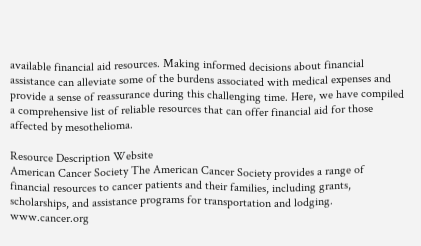available financial aid resources. Making informed decisions about financial assistance can alleviate some of the burdens associated with medical expenses and provide a sense of reassurance during this challenging time. Here, we have compiled a comprehensive list of reliable resources that can offer financial aid for those affected by mesothelioma.

Resource Description Website
American Cancer Society The American Cancer Society provides a range of financial resources to cancer patients and their families, including grants, scholarships, and assistance programs for transportation and lodging. www.cancer.org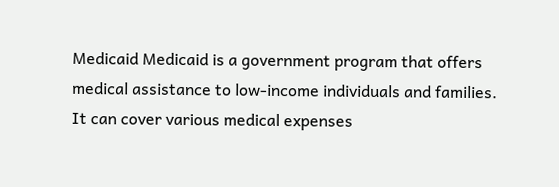Medicaid Medicaid is a government program that offers medical assistance to low-income individuals and families. It can cover various medical expenses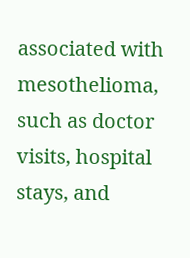associated with mesothelioma, such as doctor visits, hospital stays, and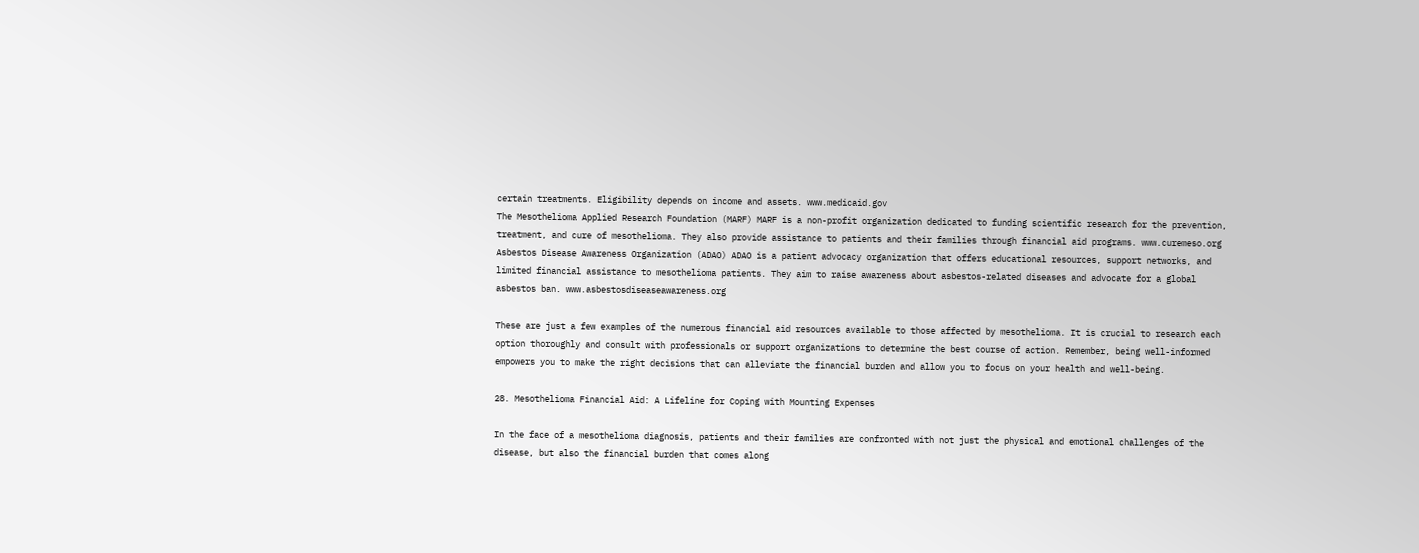certain treatments. Eligibility depends on income and assets. www.medicaid.gov
The Mesothelioma Applied Research Foundation (MARF) MARF is a non-profit organization dedicated to funding scientific research for the prevention, treatment, and cure of mesothelioma. They also provide assistance to patients and their families through financial aid programs. www.curemeso.org
Asbestos Disease Awareness Organization (ADAO) ADAO is a patient advocacy organization that offers educational resources, support networks, and limited financial assistance to mesothelioma patients. They aim to raise awareness about asbestos-related diseases and advocate for a global asbestos ban. www.asbestosdiseaseawareness.org

These are just a few examples of the numerous financial aid resources available to those affected by mesothelioma. It is crucial to research each option thoroughly and consult with professionals or support organizations to determine the best course of action. Remember, being well-informed empowers you to make the right decisions that can alleviate the financial burden and allow you to focus on your health and well-being.

28. Mesothelioma Financial Aid: A Lifeline for Coping with Mounting Expenses

In the face of a mesothelioma diagnosis, patients and their families are confronted with not just the physical and emotional challenges of the disease, but also the financial burden that comes along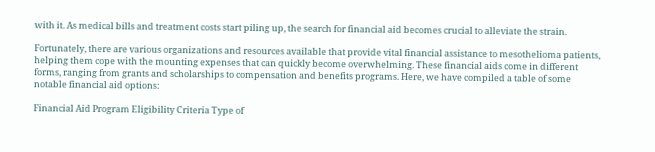with it. As medical bills and treatment costs start piling up, the search for financial aid becomes crucial to alleviate the strain.

Fortunately, there are various organizations and resources available that provide vital financial assistance to mesothelioma patients, helping them cope with the mounting expenses that can quickly become overwhelming. These financial aids come in different forms, ranging from grants and scholarships to compensation and benefits programs. Here, we have compiled a table of some notable financial aid options:

Financial Aid Program Eligibility Criteria Type of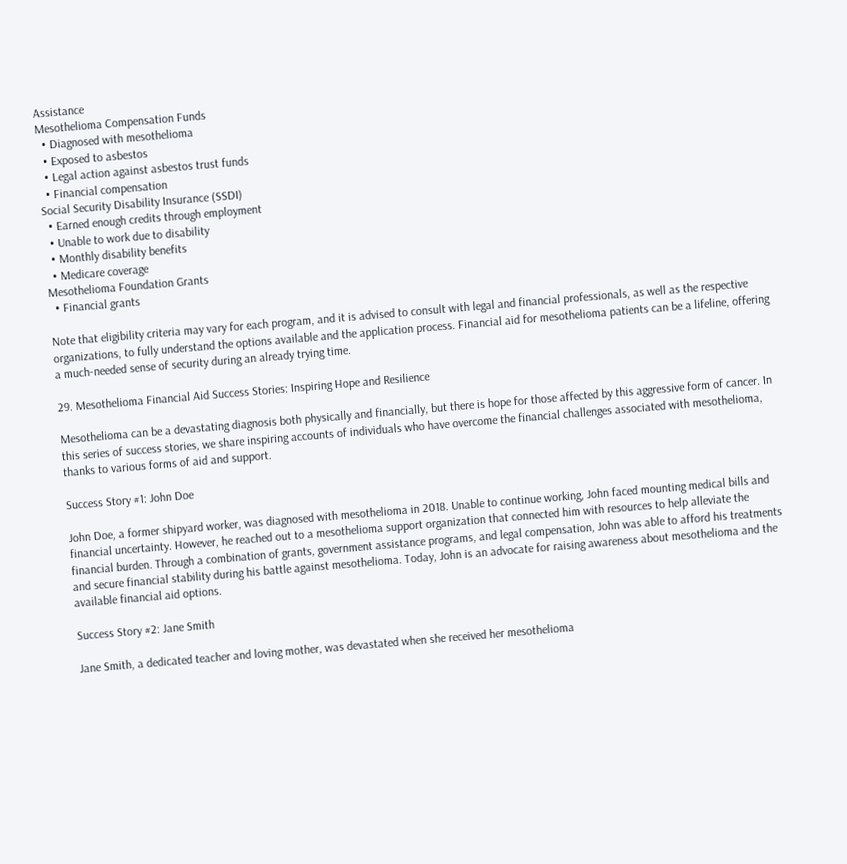Assistance
Mesothelioma Compensation Funds
  • Diagnosed with mesothelioma
  • Exposed to asbestos
  • Legal action against asbestos trust funds
  • Financial compensation
Social Security Disability Insurance (SSDI)
  • Earned enough credits through employment
  • Unable to work due to disability
  • Monthly disability benefits
  • Medicare coverage
Mesothelioma Foundation Grants
  • Financial grants

Note that eligibility criteria may vary for each program, and it is advised to consult with legal and financial professionals, as well as the respective organizations, to fully understand the options available and the application process. Financial aid for mesothelioma patients can be a lifeline, offering a much-needed sense of security during an already trying time.

29. Mesothelioma Financial Aid Success Stories: Inspiring Hope and Resilience

Mesothelioma can be a devastating diagnosis both physically and financially, but there is hope for those affected by this aggressive form of cancer. In this series of success stories, we share inspiring accounts of individuals who have overcome the financial challenges associated with mesothelioma, thanks to various forms of aid and support.

Success Story #1: John Doe

John Doe, a former shipyard worker, was diagnosed with mesothelioma in 2018. Unable to continue working, John faced mounting medical bills and financial uncertainty. However, he reached out to a mesothelioma support organization that connected him with resources to help alleviate the financial burden. Through a combination of grants, government assistance programs, and legal compensation, John was able to afford his treatments and secure financial stability during his battle against mesothelioma. Today, John is an advocate for raising awareness about mesothelioma and the available financial aid options.

Success Story #2: Jane Smith

Jane Smith, a dedicated teacher and loving mother, was devastated when she received her mesothelioma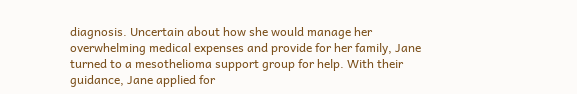diagnosis. Uncertain about how she would manage her overwhelming medical expenses and provide for her family, Jane turned to a mesothelioma support group for help. With their guidance, Jane applied for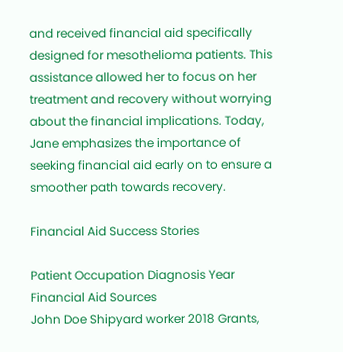and received financial aid specifically designed for mesothelioma patients. This assistance allowed her to focus on her treatment and recovery without worrying about the financial implications. Today, Jane emphasizes the importance of seeking financial aid early on to ensure a smoother path towards recovery.

Financial Aid Success Stories

Patient Occupation Diagnosis Year Financial Aid Sources
John Doe Shipyard worker 2018 Grants,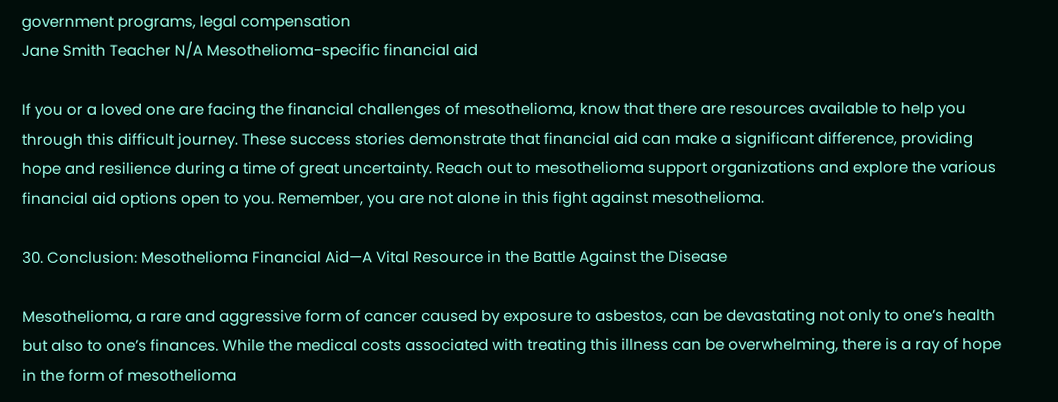government programs, legal compensation
Jane Smith Teacher N/A Mesothelioma-specific financial aid

If you or a loved one are facing the financial challenges of mesothelioma, know that there are resources available to help you through this difficult journey. These success stories demonstrate that financial aid can make a significant difference, providing hope and resilience during a time of great uncertainty. Reach out to mesothelioma support organizations and explore the various financial aid options open to you. Remember, you are not alone in this fight against mesothelioma.

30. Conclusion: Mesothelioma Financial Aid—A Vital Resource in the Battle Against the Disease

Mesothelioma, a rare and aggressive form of cancer caused by exposure to asbestos, can be devastating not only to one’s health but also to one’s finances. While the medical costs associated with treating this illness can be overwhelming, there is a ray of hope in the form of mesothelioma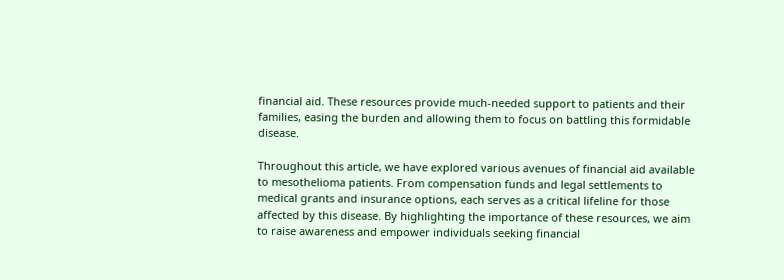financial aid. These resources provide much-needed support to patients and their families, easing the burden and allowing them to focus on battling this formidable disease.

Throughout this article, we have explored various avenues of financial aid available to mesothelioma patients. From compensation funds and legal settlements to medical grants and insurance options, each serves as a critical lifeline for those affected by this disease. By highlighting the importance of these resources, we aim to raise awareness and empower individuals seeking financial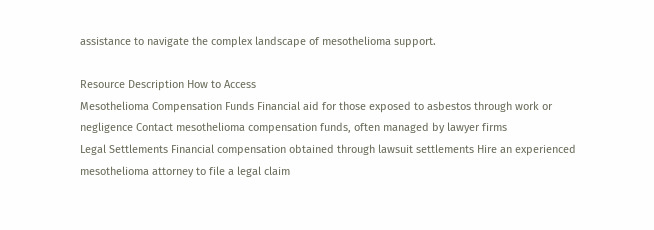assistance to navigate the complex landscape of mesothelioma support.

Resource Description How to Access
Mesothelioma Compensation Funds Financial aid for those exposed to asbestos through work or negligence Contact mesothelioma compensation funds, often managed by lawyer firms
Legal Settlements Financial compensation obtained through lawsuit settlements Hire an experienced mesothelioma attorney to file a legal claim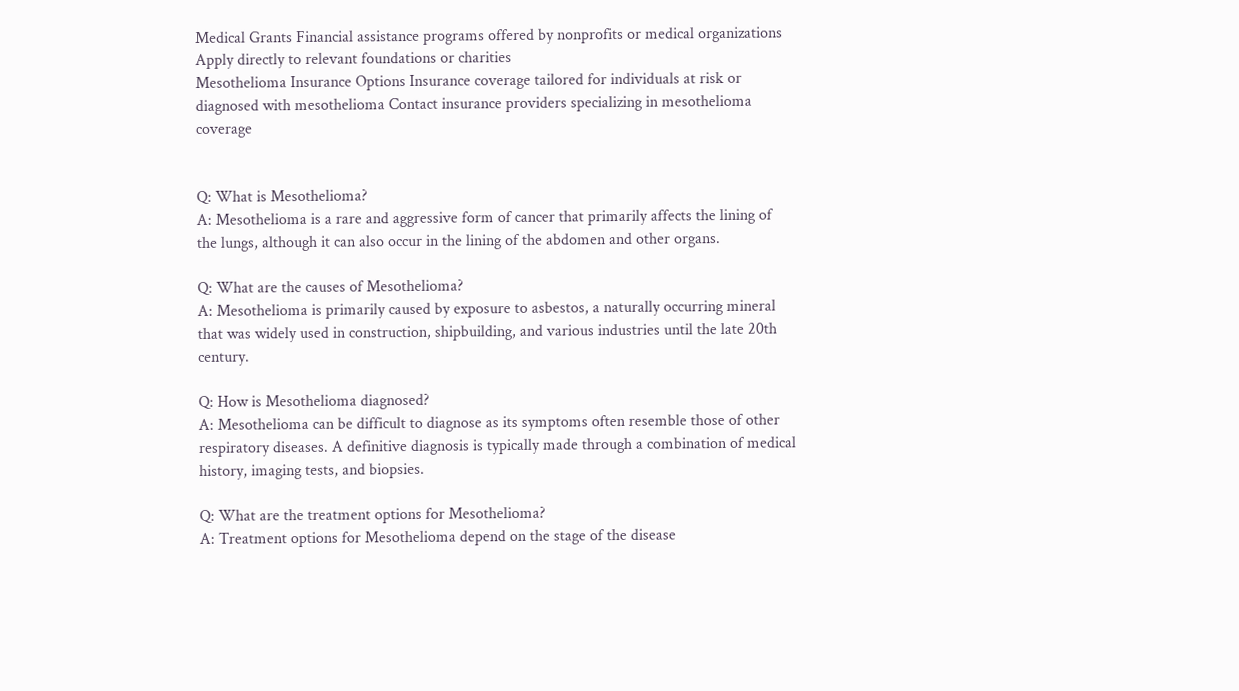Medical Grants Financial assistance programs offered by nonprofits or medical organizations Apply directly to relevant foundations or charities
Mesothelioma Insurance Options Insurance coverage tailored for individuals at risk or diagnosed with mesothelioma Contact insurance providers specializing in mesothelioma coverage


Q: What is Mesothelioma?
A: Mesothelioma is a rare and aggressive form of cancer that primarily affects the lining of the lungs, although it can also occur in the lining of the abdomen and other organs.

Q: What are the causes of Mesothelioma?
A: Mesothelioma is primarily caused by exposure to asbestos, a naturally occurring mineral that was widely used in construction, shipbuilding, and various industries until the late 20th century.

Q: How is Mesothelioma diagnosed?
A: Mesothelioma can be difficult to diagnose as its symptoms often resemble those of other respiratory diseases. A definitive diagnosis is typically made through a combination of medical history, imaging tests, and biopsies.

Q: What are the treatment options for Mesothelioma?
A: Treatment options for Mesothelioma depend on the stage of the disease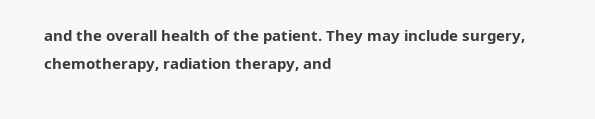and the overall health of the patient. They may include surgery, chemotherapy, radiation therapy, and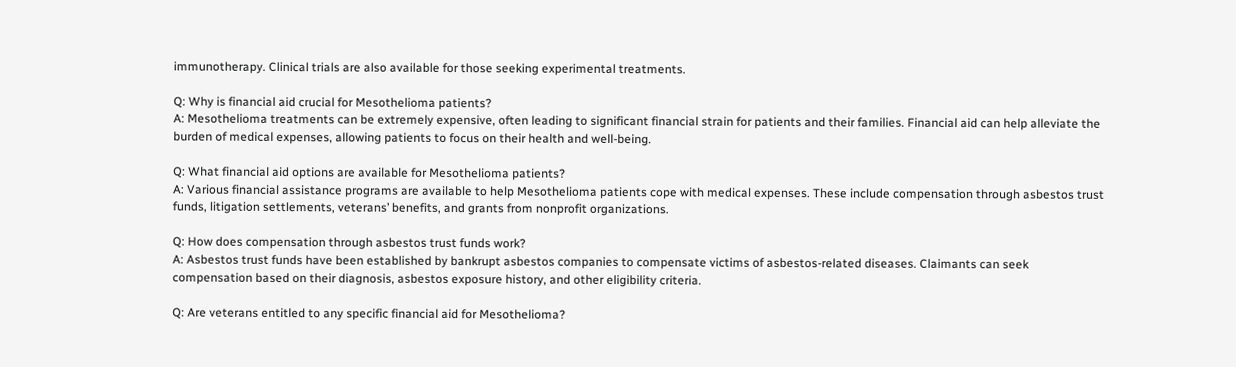immunotherapy. Clinical trials are also available for those seeking experimental treatments.

Q: Why is financial aid crucial for Mesothelioma patients?
A: Mesothelioma treatments can be extremely expensive, often leading to significant financial strain for patients and their families. Financial aid can help alleviate the burden of medical expenses, allowing patients to focus on their health and well-being.

Q: What financial aid options are available for Mesothelioma patients?
A: Various financial assistance programs are available to help Mesothelioma patients cope with medical expenses. These include compensation through asbestos trust funds, litigation settlements, veterans’ benefits, and grants from nonprofit organizations.

Q: How does compensation through asbestos trust funds work?
A: Asbestos trust funds have been established by bankrupt asbestos companies to compensate victims of asbestos-related diseases. Claimants can seek compensation based on their diagnosis, asbestos exposure history, and other eligibility criteria.

Q: Are veterans entitled to any specific financial aid for Mesothelioma?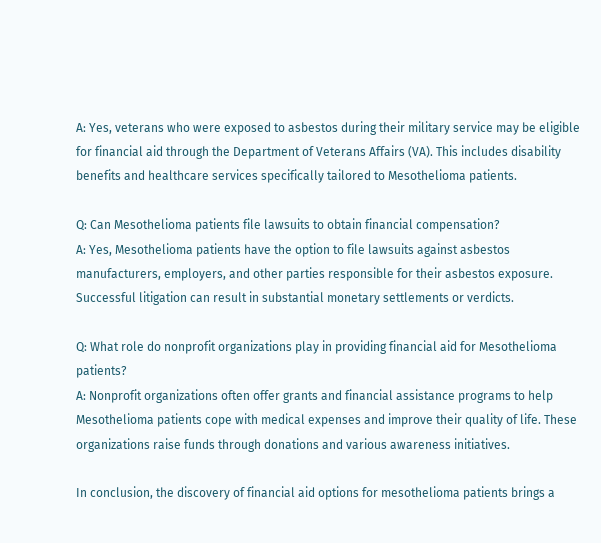A: Yes, veterans who were exposed to asbestos during their military service may be eligible for financial aid through the Department of Veterans Affairs (VA). This includes disability benefits and healthcare services specifically tailored to Mesothelioma patients.

Q: Can Mesothelioma patients file lawsuits to obtain financial compensation?
A: Yes, Mesothelioma patients have the option to file lawsuits against asbestos manufacturers, employers, and other parties responsible for their asbestos exposure. Successful litigation can result in substantial monetary settlements or verdicts.

Q: What role do nonprofit organizations play in providing financial aid for Mesothelioma patients?
A: Nonprofit organizations often offer grants and financial assistance programs to help Mesothelioma patients cope with medical expenses and improve their quality of life. These organizations raise funds through donations and various awareness initiatives.

In conclusion, the discovery of financial aid options for mesothelioma patients brings a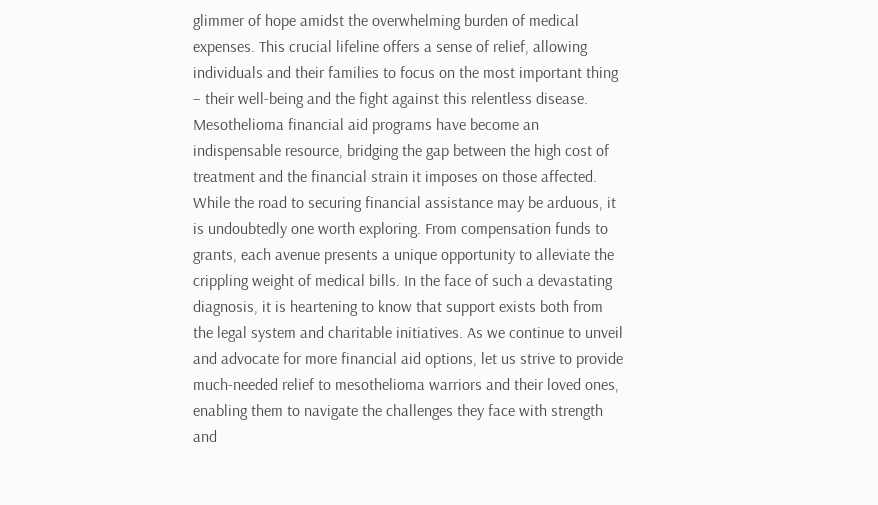glimmer of hope amidst the overwhelming burden of medical expenses. This crucial lifeline offers a sense of relief, allowing individuals and their families to focus on the most important thing – their well-being and the fight against this relentless disease. Mesothelioma financial aid programs have become an indispensable resource, bridging the gap between the high cost of treatment and the financial strain it imposes on those affected. While the road to securing financial assistance may be arduous, it is undoubtedly one worth exploring. From compensation funds to grants, each avenue presents a unique opportunity to alleviate the crippling weight of medical bills. In the face of such a devastating diagnosis, it is heartening to know that support exists both from the legal system and charitable initiatives. As we continue to unveil and advocate for more financial aid options, let us strive to provide much-needed relief to mesothelioma warriors and their loved ones, enabling them to navigate the challenges they face with strength and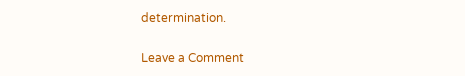determination.

Leave a Comment